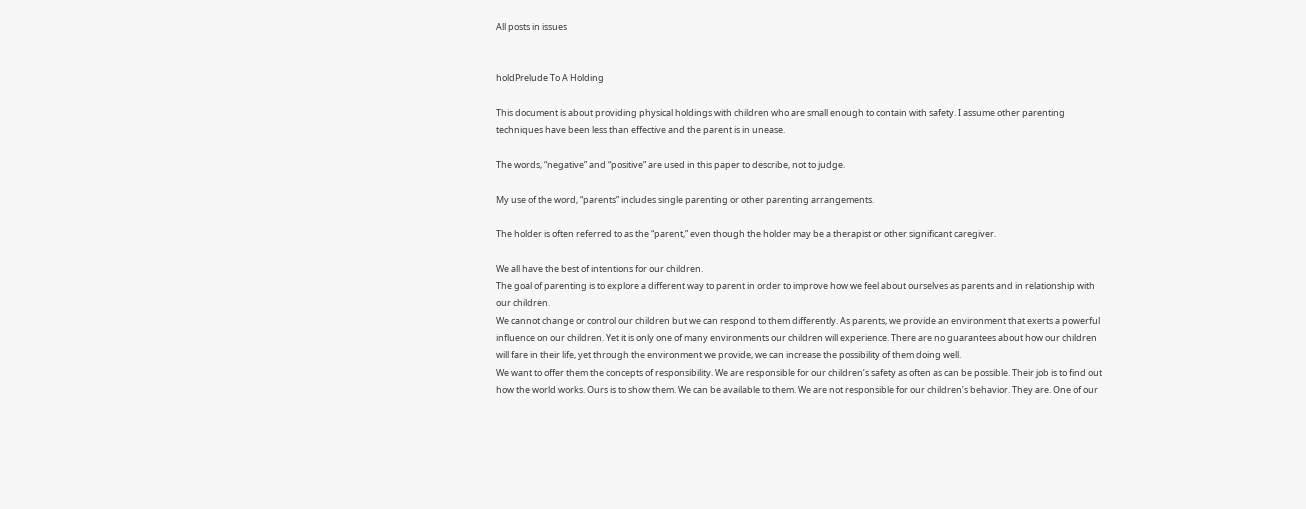All posts in issues


holdPrelude To A Holding

This document is about providing physical holdings with children who are small enough to contain with safety. I assume other parenting techniques have been less than effective and the parent is in unease.

The words, “negative” and “positive” are used in this paper to describe, not to judge.

My use of the word, “parents” includes single parenting or other parenting arrangements.

The holder is often referred to as the “parent,” even though the holder may be a therapist or other significant caregiver.

We all have the best of intentions for our children.
The goal of parenting is to explore a different way to parent in order to improve how we feel about ourselves as parents and in relationship with our children.
We cannot change or control our children but we can respond to them differently. As parents, we provide an environment that exerts a powerful influence on our children. Yet it is only one of many environments our children will experience. There are no guarantees about how our children will fare in their life, yet through the environment we provide, we can increase the possibility of them doing well.
We want to offer them the concepts of responsibility. We are responsible for our children’s safety as often as can be possible. Their job is to find out how the world works. Ours is to show them. We can be available to them. We are not responsible for our children’s behavior. They are. One of our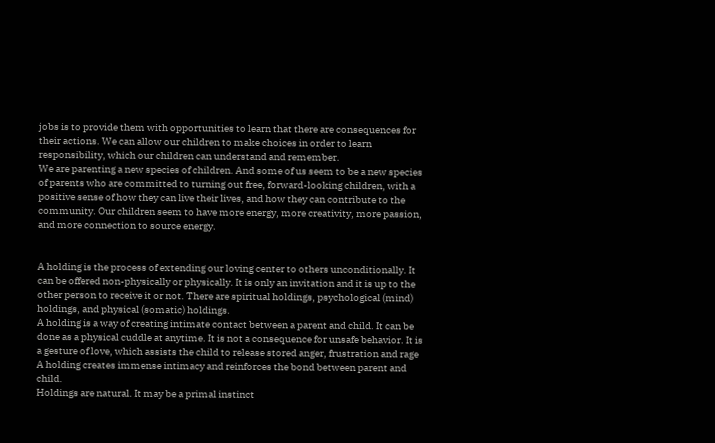jobs is to provide them with opportunities to learn that there are consequences for their actions. We can allow our children to make choices in order to learn responsibility, which our children can understand and remember.
We are parenting a new species of children. And some of us seem to be a new species of parents who are committed to turning out free, forward-looking children, with a positive sense of how they can live their lives, and how they can contribute to the community. Our children seem to have more energy, more creativity, more passion, and more connection to source energy.


A holding is the process of extending our loving center to others unconditionally. It can be offered non-physically or physically. It is only an invitation and it is up to the other person to receive it or not. There are spiritual holdings, psychological (mind) holdings, and physical (somatic) holdings.
A holding is a way of creating intimate contact between a parent and child. It can be done as a physical cuddle at anytime. It is not a consequence for unsafe behavior. It is a gesture of love, which assists the child to release stored anger, frustration and rage
A holding creates immense intimacy and reinforces the bond between parent and child.
Holdings are natural. It may be a primal instinct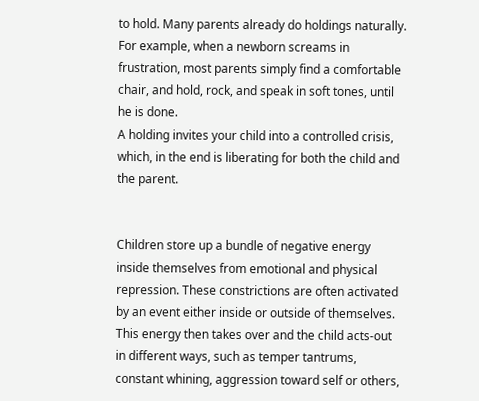to hold. Many parents already do holdings naturally. For example, when a newborn screams in frustration, most parents simply find a comfortable chair, and hold, rock, and speak in soft tones, until he is done.
A holding invites your child into a controlled crisis, which, in the end is liberating for both the child and the parent.


Children store up a bundle of negative energy inside themselves from emotional and physical repression. These constrictions are often activated by an event either inside or outside of themselves. This energy then takes over and the child acts-out in different ways, such as temper tantrums, constant whining, aggression toward self or others,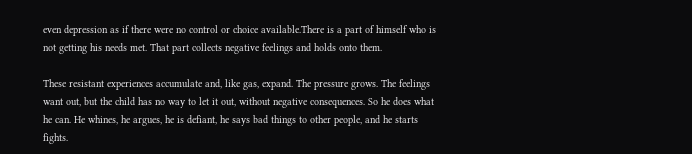even depression as if there were no control or choice available.There is a part of himself who is not getting his needs met. That part collects negative feelings and holds onto them.

These resistant experiences accumulate and, like gas, expand. The pressure grows. The feelings want out, but the child has no way to let it out, without negative consequences. So he does what he can. He whines, he argues, he is defiant, he says bad things to other people, and he starts fights.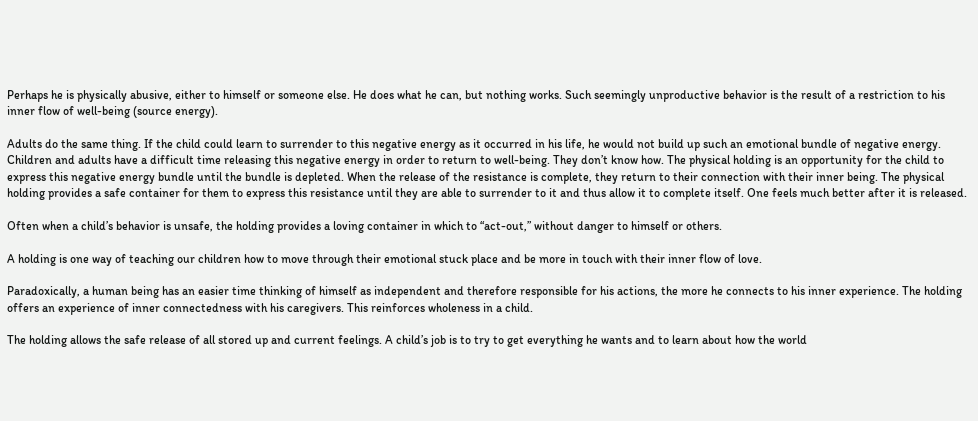Perhaps he is physically abusive, either to himself or someone else. He does what he can, but nothing works. Such seemingly unproductive behavior is the result of a restriction to his inner flow of well-being (source energy).

Adults do the same thing. If the child could learn to surrender to this negative energy as it occurred in his life, he would not build up such an emotional bundle of negative energy. Children and adults have a difficult time releasing this negative energy in order to return to well-being. They don’t know how. The physical holding is an opportunity for the child to express this negative energy bundle until the bundle is depleted. When the release of the resistance is complete, they return to their connection with their inner being. The physical holding provides a safe container for them to express this resistance until they are able to surrender to it and thus allow it to complete itself. One feels much better after it is released.

Often when a child’s behavior is unsafe, the holding provides a loving container in which to “act-out,” without danger to himself or others.

A holding is one way of teaching our children how to move through their emotional stuck place and be more in touch with their inner flow of love.

Paradoxically, a human being has an easier time thinking of himself as independent and therefore responsible for his actions, the more he connects to his inner experience. The holding offers an experience of inner connectedness with his caregivers. This reinforces wholeness in a child.

The holding allows the safe release of all stored up and current feelings. A child’s job is to try to get everything he wants and to learn about how the world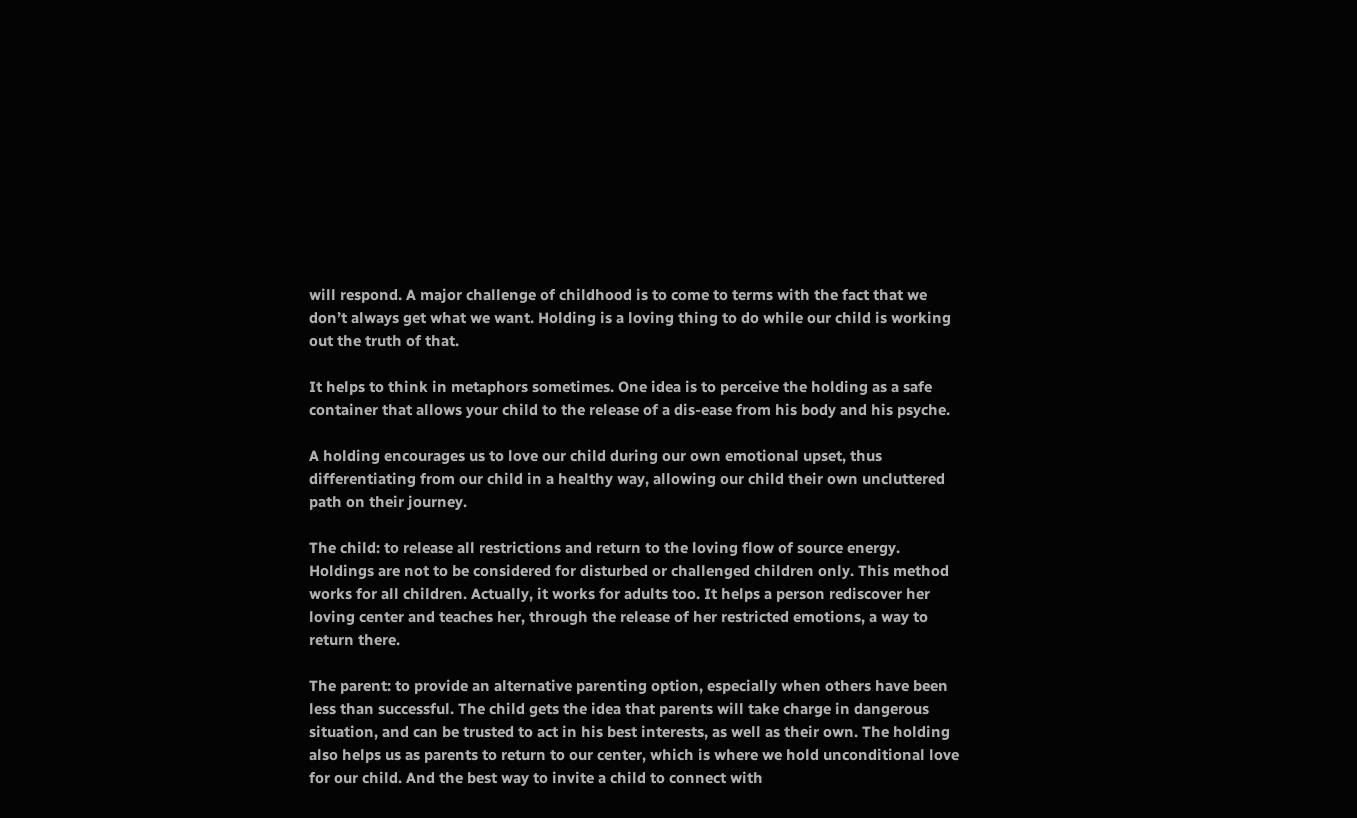will respond. A major challenge of childhood is to come to terms with the fact that we don’t always get what we want. Holding is a loving thing to do while our child is working out the truth of that.

It helps to think in metaphors sometimes. One idea is to perceive the holding as a safe container that allows your child to the release of a dis-ease from his body and his psyche.

A holding encourages us to love our child during our own emotional upset, thus differentiating from our child in a healthy way, allowing our child their own uncluttered path on their journey.

The child: to release all restrictions and return to the loving flow of source energy. Holdings are not to be considered for disturbed or challenged children only. This method works for all children. Actually, it works for adults too. It helps a person rediscover her loving center and teaches her, through the release of her restricted emotions, a way to return there.

The parent: to provide an alternative parenting option, especially when others have been less than successful. The child gets the idea that parents will take charge in dangerous situation, and can be trusted to act in his best interests, as well as their own. The holding also helps us as parents to return to our center, which is where we hold unconditional love for our child. And the best way to invite a child to connect with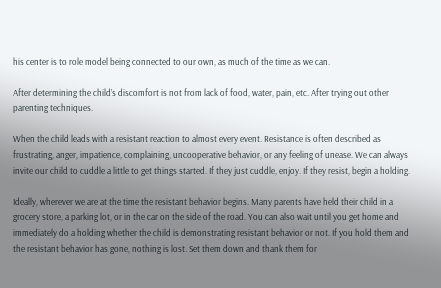his center is to role model being connected to our own, as much of the time as we can.

After determining the child’s discomfort is not from lack of food, water, pain, etc. After trying out other parenting techniques.

When the child leads with a resistant reaction to almost every event. Resistance is often described as frustrating, anger, impatience, complaining, uncooperative behavior, or any feeling of unease. We can always invite our child to cuddle a little to get things started. If they just cuddle, enjoy. If they resist, begin a holding.

Ideally, wherever we are at the time the resistant behavior begins. Many parents have held their child in a grocery store, a parking lot, or in the car on the side of the road. You can also wait until you get home and immediately do a holding whether the child is demonstrating resistant behavior or not. If you hold them and the resistant behavior has gone, nothing is lost. Set them down and thank them for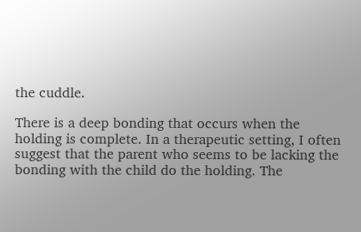the cuddle.

There is a deep bonding that occurs when the holding is complete. In a therapeutic setting, I often suggest that the parent who seems to be lacking the bonding with the child do the holding. The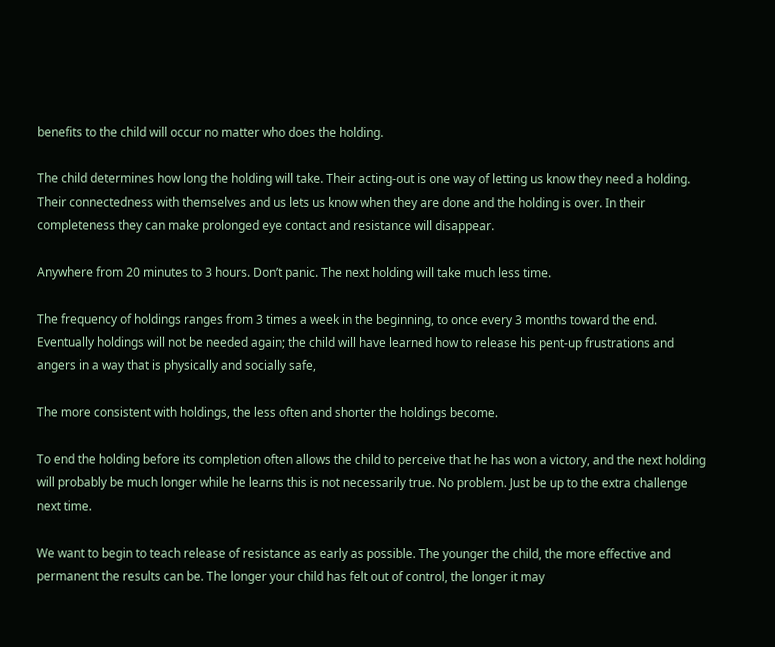benefits to the child will occur no matter who does the holding.

The child determines how long the holding will take. Their acting-out is one way of letting us know they need a holding. Their connectedness with themselves and us lets us know when they are done and the holding is over. In their completeness they can make prolonged eye contact and resistance will disappear.

Anywhere from 20 minutes to 3 hours. Don’t panic. The next holding will take much less time.

The frequency of holdings ranges from 3 times a week in the beginning, to once every 3 months toward the end. Eventually holdings will not be needed again; the child will have learned how to release his pent-up frustrations and angers in a way that is physically and socially safe,

The more consistent with holdings, the less often and shorter the holdings become.

To end the holding before its completion often allows the child to perceive that he has won a victory, and the next holding will probably be much longer while he learns this is not necessarily true. No problem. Just be up to the extra challenge next time.

We want to begin to teach release of resistance as early as possible. The younger the child, the more effective and permanent the results can be. The longer your child has felt out of control, the longer it may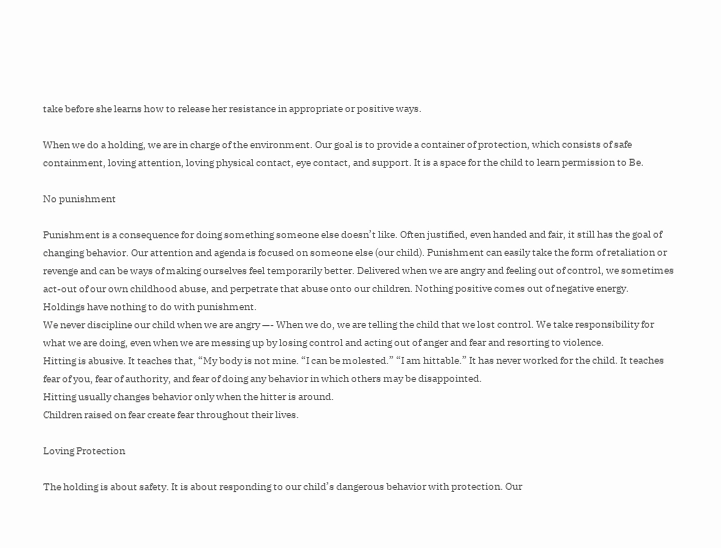take before she learns how to release her resistance in appropriate or positive ways.

When we do a holding, we are in charge of the environment. Our goal is to provide a container of protection, which consists of safe containment, loving attention, loving physical contact, eye contact, and support. It is a space for the child to learn permission to Be.

No punishment

Punishment is a consequence for doing something someone else doesn’t like. Often justified, even handed and fair, it still has the goal of changing behavior. Our attention and agenda is focused on someone else (our child). Punishment can easily take the form of retaliation or revenge and can be ways of making ourselves feel temporarily better. Delivered when we are angry and feeling out of control, we sometimes act-out of our own childhood abuse, and perpetrate that abuse onto our children. Nothing positive comes out of negative energy.
Holdings have nothing to do with punishment.
We never discipline our child when we are angry —- When we do, we are telling the child that we lost control. We take responsibility for what we are doing, even when we are messing up by losing control and acting out of anger and fear and resorting to violence.
Hitting is abusive. It teaches that, “My body is not mine. “I can be molested.” “I am hittable.” It has never worked for the child. It teaches fear of you, fear of authority, and fear of doing any behavior in which others may be disappointed.
Hitting usually changes behavior only when the hitter is around.
Children raised on fear create fear throughout their lives.

Loving Protection

The holding is about safety. It is about responding to our child’s dangerous behavior with protection. Our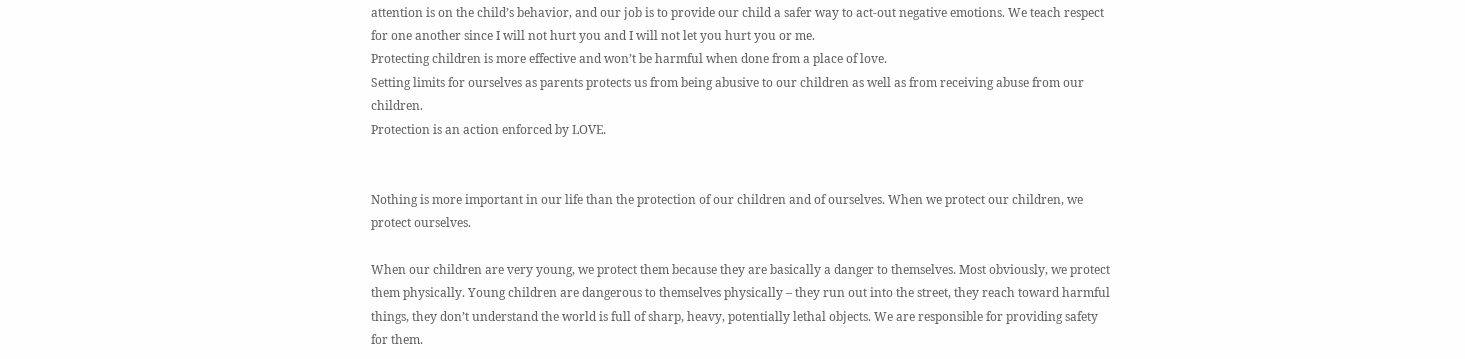attention is on the child’s behavior, and our job is to provide our child a safer way to act-out negative emotions. We teach respect for one another since I will not hurt you and I will not let you hurt you or me.
Protecting children is more effective and won’t be harmful when done from a place of love.
Setting limits for ourselves as parents protects us from being abusive to our children as well as from receiving abuse from our children.
Protection is an action enforced by LOVE.


Nothing is more important in our life than the protection of our children and of ourselves. When we protect our children, we protect ourselves.

When our children are very young, we protect them because they are basically a danger to themselves. Most obviously, we protect them physically. Young children are dangerous to themselves physically – they run out into the street, they reach toward harmful things, they don’t understand the world is full of sharp, heavy, potentially lethal objects. We are responsible for providing safety for them.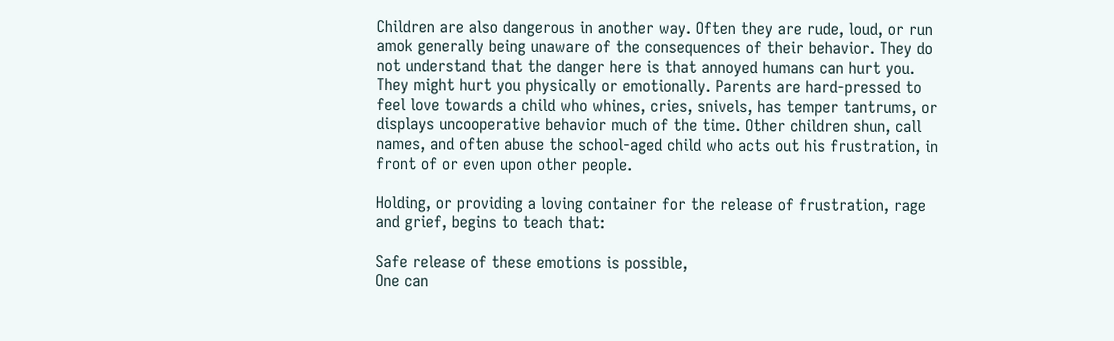Children are also dangerous in another way. Often they are rude, loud, or run amok generally being unaware of the consequences of their behavior. They do not understand that the danger here is that annoyed humans can hurt you. They might hurt you physically or emotionally. Parents are hard-pressed to feel love towards a child who whines, cries, snivels, has temper tantrums, or displays uncooperative behavior much of the time. Other children shun, call names, and often abuse the school-aged child who acts out his frustration, in front of or even upon other people.

Holding, or providing a loving container for the release of frustration, rage and grief, begins to teach that:

Safe release of these emotions is possible,
One can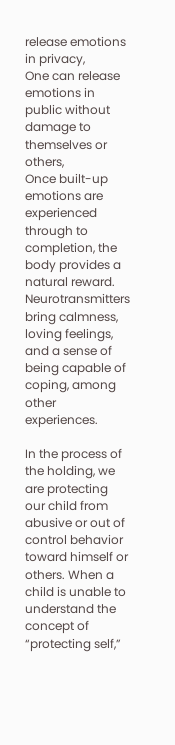release emotions in privacy,
One can release emotions in public without damage to themselves or others,
Once built-up emotions are experienced through to completion, the body provides a natural reward. Neurotransmitters bring calmness, loving feelings, and a sense of being capable of coping, among other experiences.

In the process of the holding, we are protecting our child from abusive or out of control behavior toward himself or others. When a child is unable to understand the concept of “protecting self,”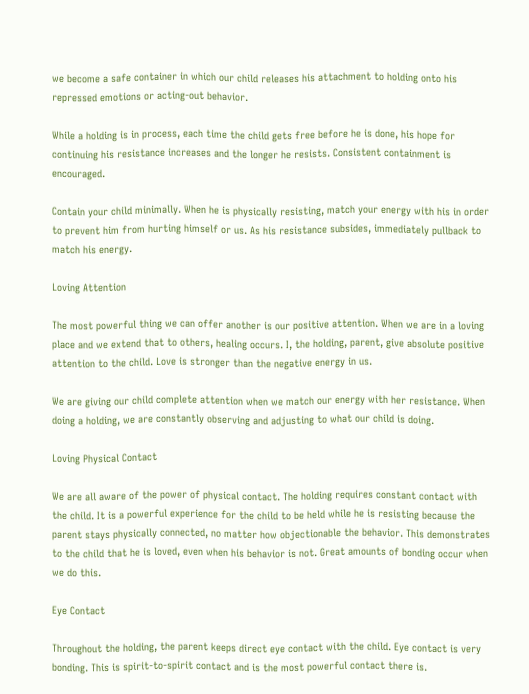we become a safe container in which our child releases his attachment to holding onto his repressed emotions or acting-out behavior.

While a holding is in process, each time the child gets free before he is done, his hope for continuing his resistance increases and the longer he resists. Consistent containment is encouraged.

Contain your child minimally. When he is physically resisting, match your energy with his in order to prevent him from hurting himself or us. As his resistance subsides, immediately pullback to match his energy.

Loving Attention

The most powerful thing we can offer another is our positive attention. When we are in a loving place and we extend that to others, healing occurs. I, the holding, parent, give absolute positive attention to the child. Love is stronger than the negative energy in us.

We are giving our child complete attention when we match our energy with her resistance. When doing a holding, we are constantly observing and adjusting to what our child is doing.

Loving Physical Contact

We are all aware of the power of physical contact. The holding requires constant contact with the child. It is a powerful experience for the child to be held while he is resisting because the parent stays physically connected, no matter how objectionable the behavior. This demonstrates to the child that he is loved, even when his behavior is not. Great amounts of bonding occur when we do this.

Eye Contact

Throughout the holding, the parent keeps direct eye contact with the child. Eye contact is very bonding. This is spirit-to-spirit contact and is the most powerful contact there is.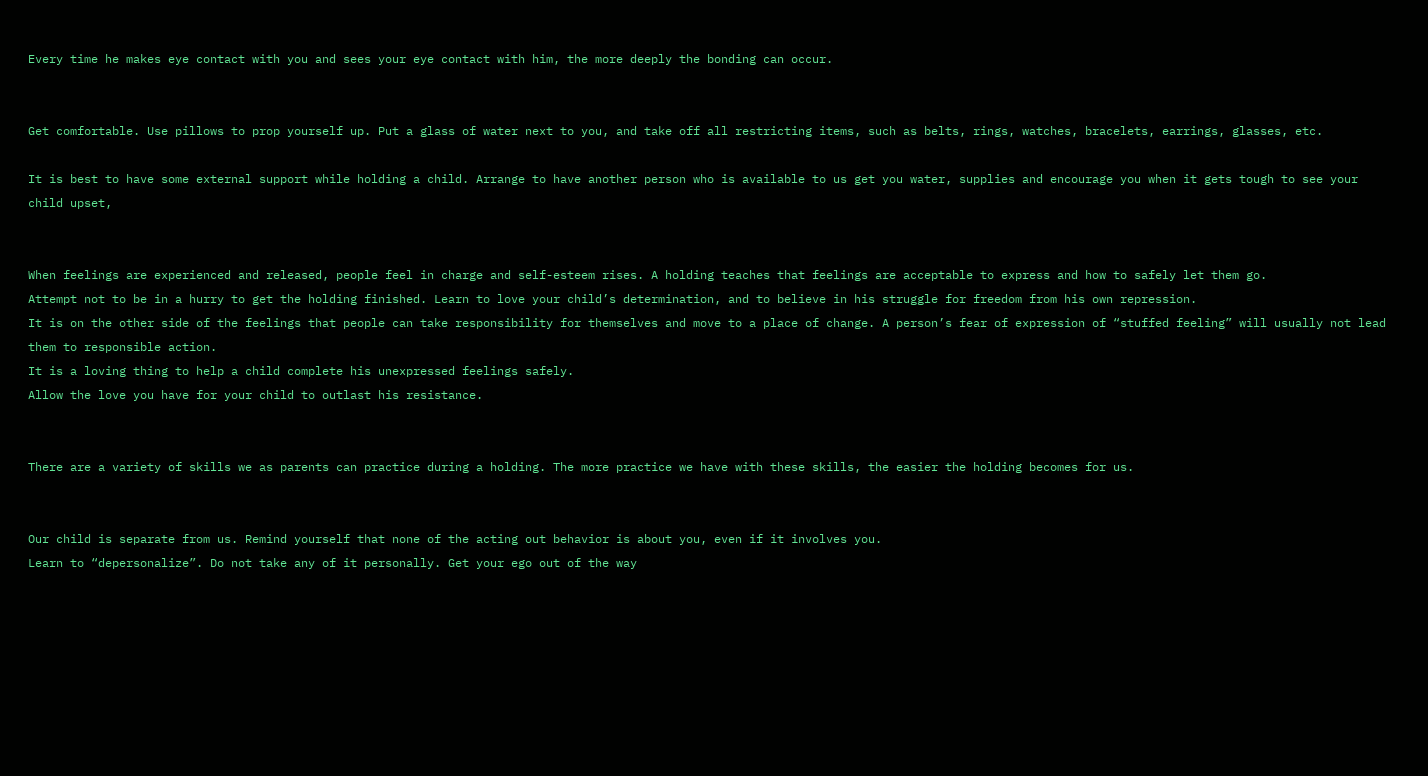Every time he makes eye contact with you and sees your eye contact with him, the more deeply the bonding can occur.


Get comfortable. Use pillows to prop yourself up. Put a glass of water next to you, and take off all restricting items, such as belts, rings, watches, bracelets, earrings, glasses, etc.

It is best to have some external support while holding a child. Arrange to have another person who is available to us get you water, supplies and encourage you when it gets tough to see your child upset,


When feelings are experienced and released, people feel in charge and self-esteem rises. A holding teaches that feelings are acceptable to express and how to safely let them go.
Attempt not to be in a hurry to get the holding finished. Learn to love your child’s determination, and to believe in his struggle for freedom from his own repression.
It is on the other side of the feelings that people can take responsibility for themselves and move to a place of change. A person’s fear of expression of “stuffed feeling” will usually not lead them to responsible action.
It is a loving thing to help a child complete his unexpressed feelings safely.
Allow the love you have for your child to outlast his resistance.


There are a variety of skills we as parents can practice during a holding. The more practice we have with these skills, the easier the holding becomes for us.


Our child is separate from us. Remind yourself that none of the acting out behavior is about you, even if it involves you.
Learn to “depersonalize”. Do not take any of it personally. Get your ego out of the way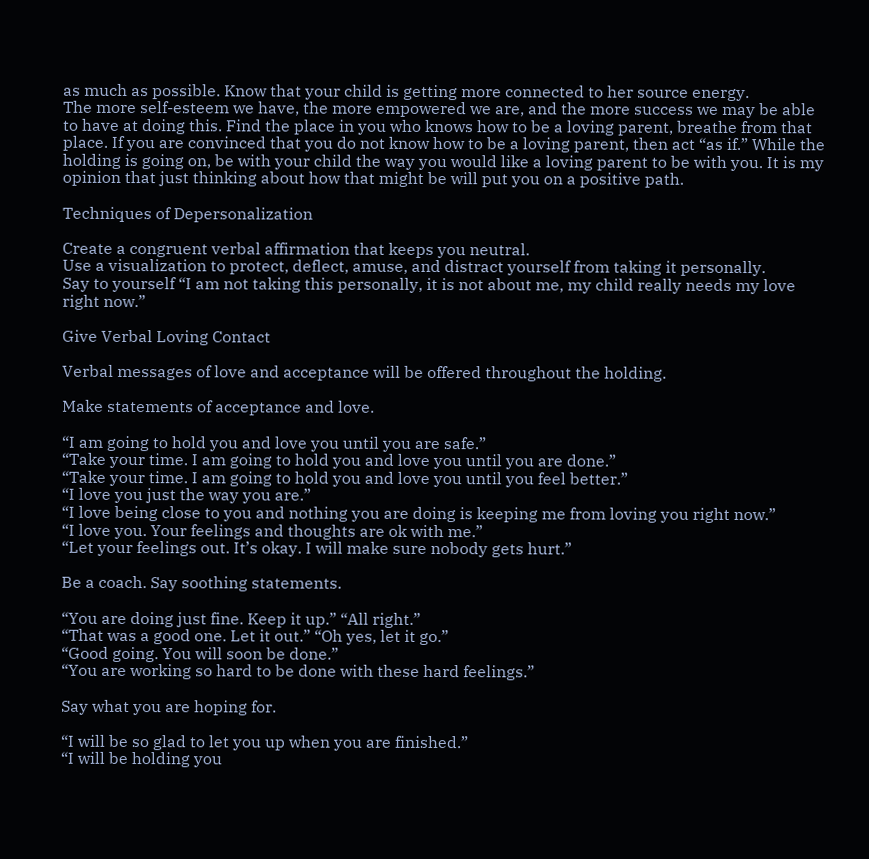as much as possible. Know that your child is getting more connected to her source energy.
The more self-esteem we have, the more empowered we are, and the more success we may be able to have at doing this. Find the place in you who knows how to be a loving parent, breathe from that place. If you are convinced that you do not know how to be a loving parent, then act “as if.” While the holding is going on, be with your child the way you would like a loving parent to be with you. It is my opinion that just thinking about how that might be will put you on a positive path.

Techniques of Depersonalization

Create a congruent verbal affirmation that keeps you neutral.
Use a visualization to protect, deflect, amuse, and distract yourself from taking it personally.
Say to yourself “I am not taking this personally, it is not about me, my child really needs my love right now.”

Give Verbal Loving Contact

Verbal messages of love and acceptance will be offered throughout the holding.

Make statements of acceptance and love.

“I am going to hold you and love you until you are safe.”
“Take your time. I am going to hold you and love you until you are done.”
“Take your time. I am going to hold you and love you until you feel better.”
“I love you just the way you are.”
“I love being close to you and nothing you are doing is keeping me from loving you right now.”
“I love you. Your feelings and thoughts are ok with me.”
“Let your feelings out. It’s okay. I will make sure nobody gets hurt.”

Be a coach. Say soothing statements.

“You are doing just fine. Keep it up.” “All right.”
“That was a good one. Let it out.” “Oh yes, let it go.”
“Good going. You will soon be done.”
“You are working so hard to be done with these hard feelings.”

Say what you are hoping for.

“I will be so glad to let you up when you are finished.”
“I will be holding you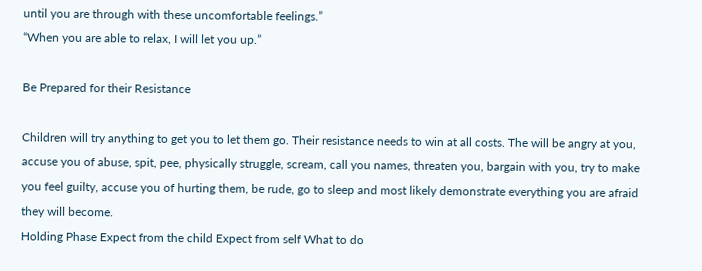until you are through with these uncomfortable feelings.”
“When you are able to relax, I will let you up.”

Be Prepared for their Resistance

Children will try anything to get you to let them go. Their resistance needs to win at all costs. The will be angry at you, accuse you of abuse, spit, pee, physically struggle, scream, call you names, threaten you, bargain with you, try to make you feel guilty, accuse you of hurting them, be rude, go to sleep and most likely demonstrate everything you are afraid they will become.
Holding Phase Expect from the child Expect from self What to do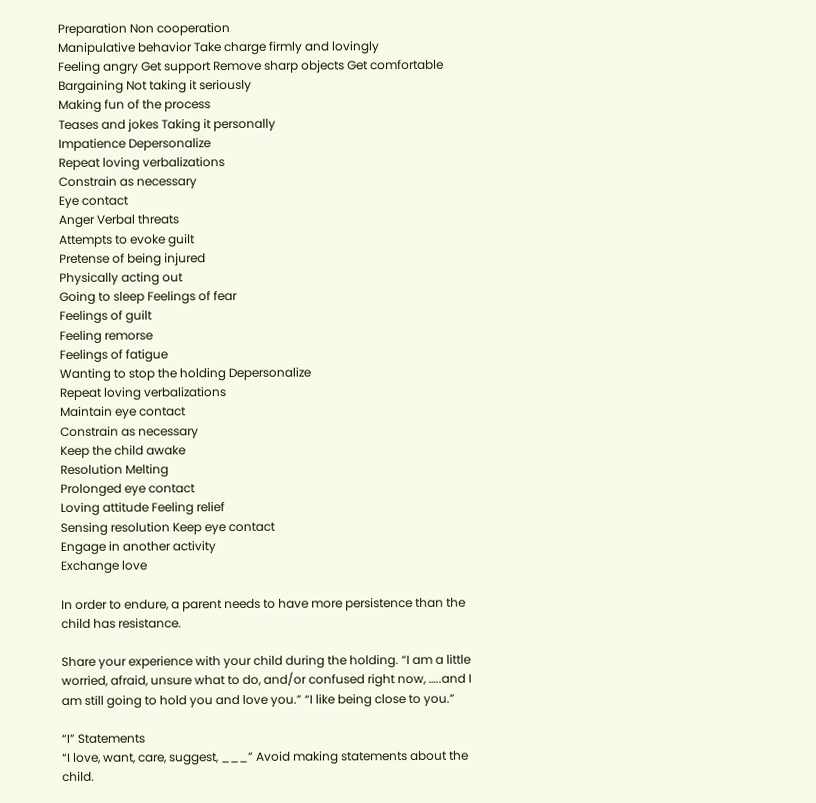Preparation Non cooperation
Manipulative behavior Take charge firmly and lovingly
Feeling angry Get support Remove sharp objects Get comfortable
Bargaining Not taking it seriously
Making fun of the process
Teases and jokes Taking it personally
Impatience Depersonalize
Repeat loving verbalizations
Constrain as necessary
Eye contact
Anger Verbal threats
Attempts to evoke guilt
Pretense of being injured
Physically acting out
Going to sleep Feelings of fear
Feelings of guilt
Feeling remorse
Feelings of fatigue
Wanting to stop the holding Depersonalize
Repeat loving verbalizations
Maintain eye contact
Constrain as necessary
Keep the child awake
Resolution Melting
Prolonged eye contact
Loving attitude Feeling relief
Sensing resolution Keep eye contact
Engage in another activity
Exchange love

In order to endure, a parent needs to have more persistence than the child has resistance.

Share your experience with your child during the holding. “I am a little worried, afraid, unsure what to do, and/or confused right now, …..and I am still going to hold you and love you.” “I like being close to you.”

“I” Statements
“I love, want, care, suggest, ___” Avoid making statements about the child.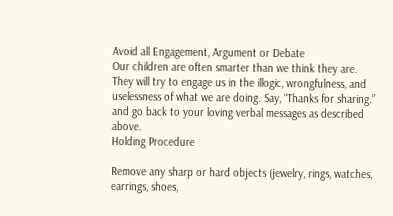Avoid all Engagement, Argument or Debate
Our children are often smarter than we think they are. They will try to engage us in the illogic, wrongfulness, and uselessness of what we are doing. Say, “Thanks for sharing.” and go back to your loving verbal messages as described above.
Holding Procedure

Remove any sharp or hard objects (jewelry, rings, watches, earrings, shoes,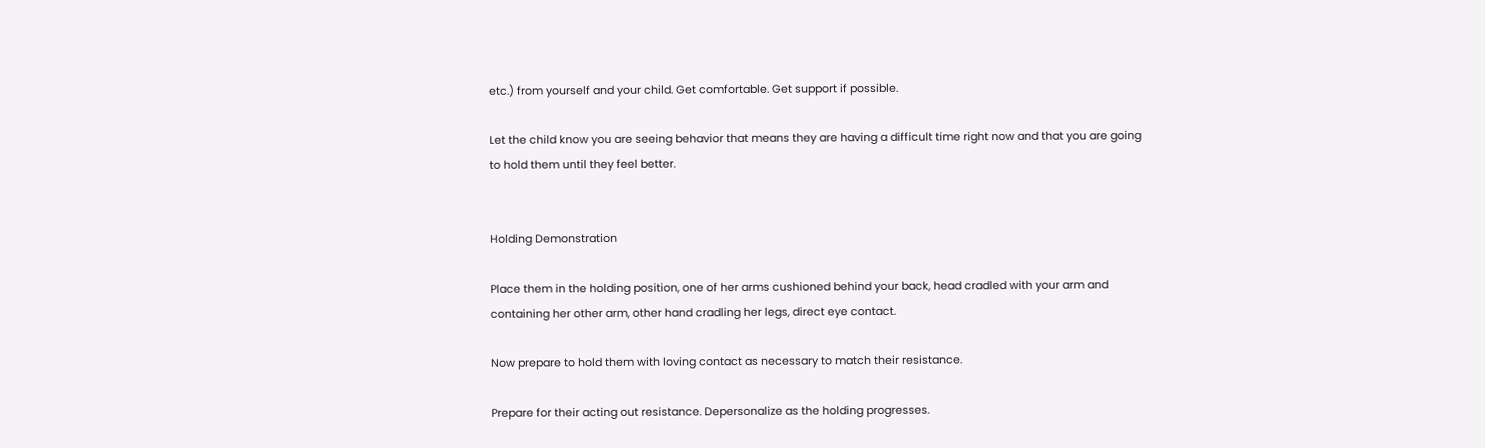etc.) from yourself and your child. Get comfortable. Get support if possible.

Let the child know you are seeing behavior that means they are having a difficult time right now and that you are going to hold them until they feel better.


Holding Demonstration

Place them in the holding position, one of her arms cushioned behind your back, head cradled with your arm and containing her other arm, other hand cradling her legs, direct eye contact.

Now prepare to hold them with loving contact as necessary to match their resistance.

Prepare for their acting out resistance. Depersonalize as the holding progresses.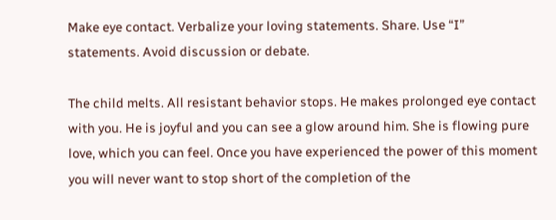Make eye contact. Verbalize your loving statements. Share. Use “I” statements. Avoid discussion or debate.

The child melts. All resistant behavior stops. He makes prolonged eye contact with you. He is joyful and you can see a glow around him. She is flowing pure love, which you can feel. Once you have experienced the power of this moment you will never want to stop short of the completion of the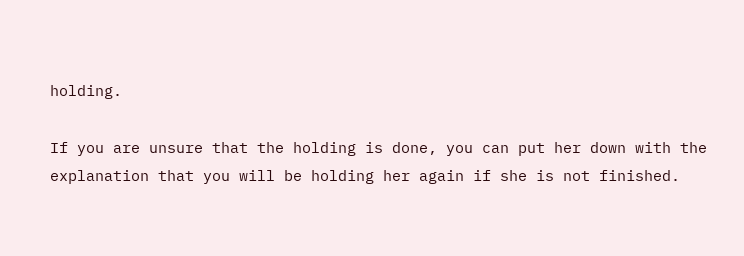holding.

If you are unsure that the holding is done, you can put her down with the explanation that you will be holding her again if she is not finished.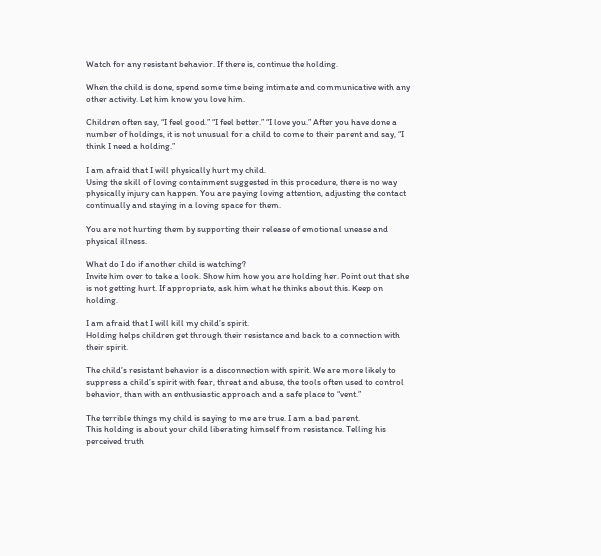Watch for any resistant behavior. If there is, continue the holding.

When the child is done, spend some time being intimate and communicative with any other activity. Let him know you love him.

Children often say, “I feel good.” “I feel better.” “I love you.” After you have done a number of holdings, it is not unusual for a child to come to their parent and say, “I think I need a holding.”

I am afraid that I will physically hurt my child.
Using the skill of loving containment suggested in this procedure, there is no way physically injury can happen. You are paying loving attention, adjusting the contact continually and staying in a loving space for them.

You are not hurting them by supporting their release of emotional unease and physical illness.

What do I do if another child is watching?
Invite him over to take a look. Show him how you are holding her. Point out that she is not getting hurt. If appropriate, ask him what he thinks about this. Keep on holding.

I am afraid that I will kill my child’s spirit.
Holding helps children get through their resistance and back to a connection with their spirit.

The child’s resistant behavior is a disconnection with spirit. We are more likely to suppress a child’s spirit with fear, threat and abuse, the tools often used to control behavior, than with an enthusiastic approach and a safe place to “vent.”

The terrible things my child is saying to me are true. I am a bad parent.
This holding is about your child liberating himself from resistance. Telling his perceived truth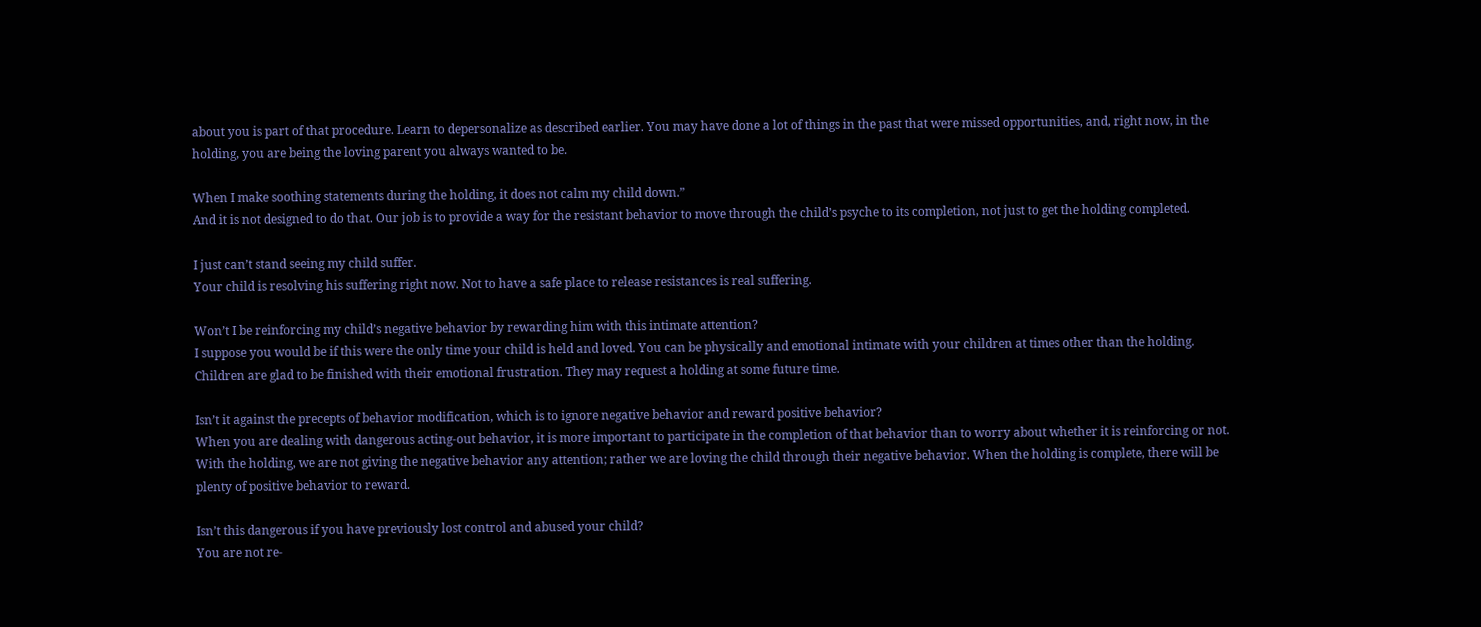about you is part of that procedure. Learn to depersonalize as described earlier. You may have done a lot of things in the past that were missed opportunities, and, right now, in the holding, you are being the loving parent you always wanted to be.

When I make soothing statements during the holding, it does not calm my child down.”
And it is not designed to do that. Our job is to provide a way for the resistant behavior to move through the child’s psyche to its completion, not just to get the holding completed.

I just can’t stand seeing my child suffer.
Your child is resolving his suffering right now. Not to have a safe place to release resistances is real suffering.

Won’t I be reinforcing my child’s negative behavior by rewarding him with this intimate attention?
I suppose you would be if this were the only time your child is held and loved. You can be physically and emotional intimate with your children at times other than the holding. Children are glad to be finished with their emotional frustration. They may request a holding at some future time.

Isn’t it against the precepts of behavior modification, which is to ignore negative behavior and reward positive behavior?
When you are dealing with dangerous acting-out behavior, it is more important to participate in the completion of that behavior than to worry about whether it is reinforcing or not. With the holding, we are not giving the negative behavior any attention; rather we are loving the child through their negative behavior. When the holding is complete, there will be plenty of positive behavior to reward.

Isn’t this dangerous if you have previously lost control and abused your child?
You are not re-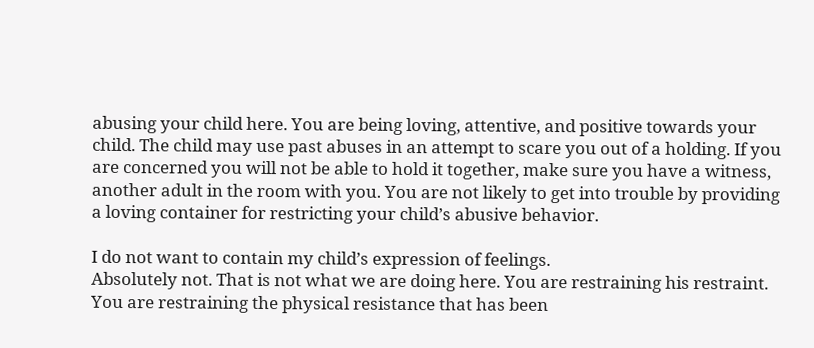abusing your child here. You are being loving, attentive, and positive towards your child. The child may use past abuses in an attempt to scare you out of a holding. If you are concerned you will not be able to hold it together, make sure you have a witness, another adult in the room with you. You are not likely to get into trouble by providing a loving container for restricting your child’s abusive behavior.

I do not want to contain my child’s expression of feelings.
Absolutely not. That is not what we are doing here. You are restraining his restraint. You are restraining the physical resistance that has been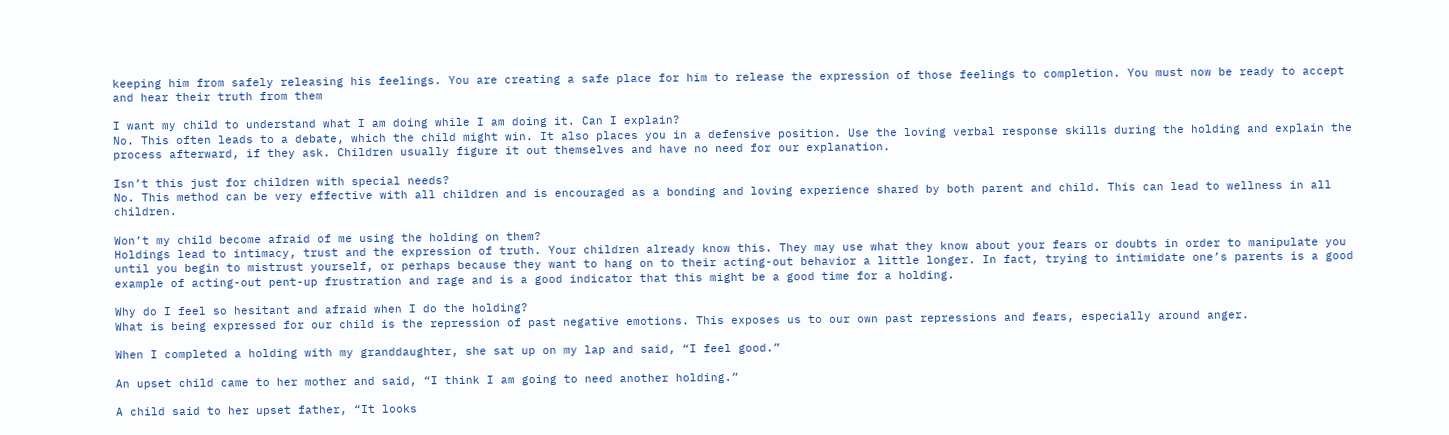keeping him from safely releasing his feelings. You are creating a safe place for him to release the expression of those feelings to completion. You must now be ready to accept and hear their truth from them

I want my child to understand what I am doing while I am doing it. Can I explain?
No. This often leads to a debate, which the child might win. It also places you in a defensive position. Use the loving verbal response skills during the holding and explain the process afterward, if they ask. Children usually figure it out themselves and have no need for our explanation.

Isn’t this just for children with special needs?
No. This method can be very effective with all children and is encouraged as a bonding and loving experience shared by both parent and child. This can lead to wellness in all children.

Won’t my child become afraid of me using the holding on them?
Holdings lead to intimacy, trust and the expression of truth. Your children already know this. They may use what they know about your fears or doubts in order to manipulate you until you begin to mistrust yourself, or perhaps because they want to hang on to their acting-out behavior a little longer. In fact, trying to intimidate one’s parents is a good example of acting-out pent-up frustration and rage and is a good indicator that this might be a good time for a holding.

Why do I feel so hesitant and afraid when I do the holding?
What is being expressed for our child is the repression of past negative emotions. This exposes us to our own past repressions and fears, especially around anger.

When I completed a holding with my granddaughter, she sat up on my lap and said, “I feel good.”

An upset child came to her mother and said, “I think I am going to need another holding.”

A child said to her upset father, “It looks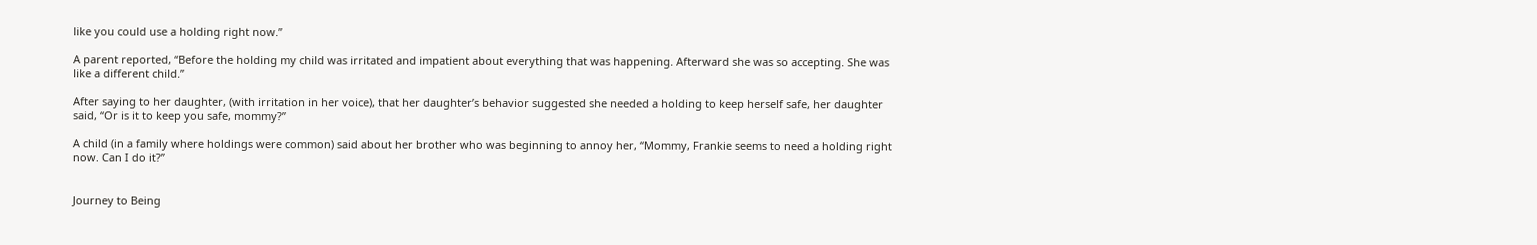like you could use a holding right now.”

A parent reported, “Before the holding my child was irritated and impatient about everything that was happening. Afterward she was so accepting. She was like a different child.”

After saying to her daughter, (with irritation in her voice), that her daughter’s behavior suggested she needed a holding to keep herself safe, her daughter said, “Or is it to keep you safe, mommy?”

A child (in a family where holdings were common) said about her brother who was beginning to annoy her, “Mommy, Frankie seems to need a holding right now. Can I do it?”


Journey to Being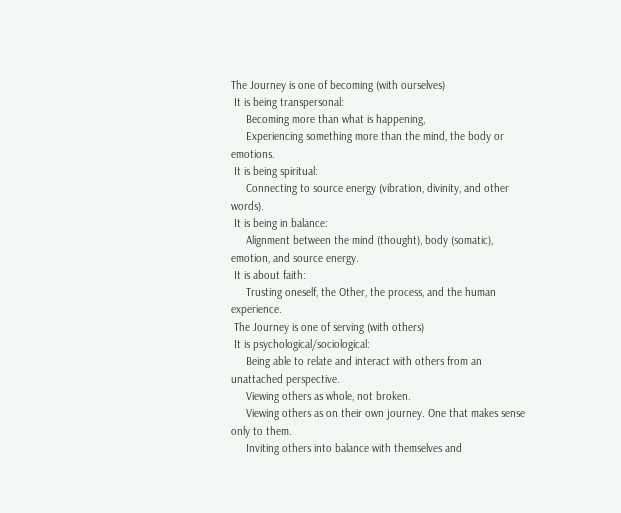The Journey is one of becoming (with ourselves)
 It is being transpersonal:
     Becoming more than what is happening,
     Experiencing something more than the mind, the body or emotions.
 It is being spiritual:
     Connecting to source energy (vibration, divinity, and other words).
 It is being in balance:
     Alignment between the mind (thought), body (somatic), emotion, and source energy.
 It is about faith:
     Trusting oneself, the Other, the process, and the human experience.
 The Journey is one of serving (with others)
 It is psychological/sociological:
     Being able to relate and interact with others from an unattached perspective.
     Viewing others as whole, not broken.
     Viewing others as on their own journey. One that makes sense only to them.
     Inviting others into balance with themselves and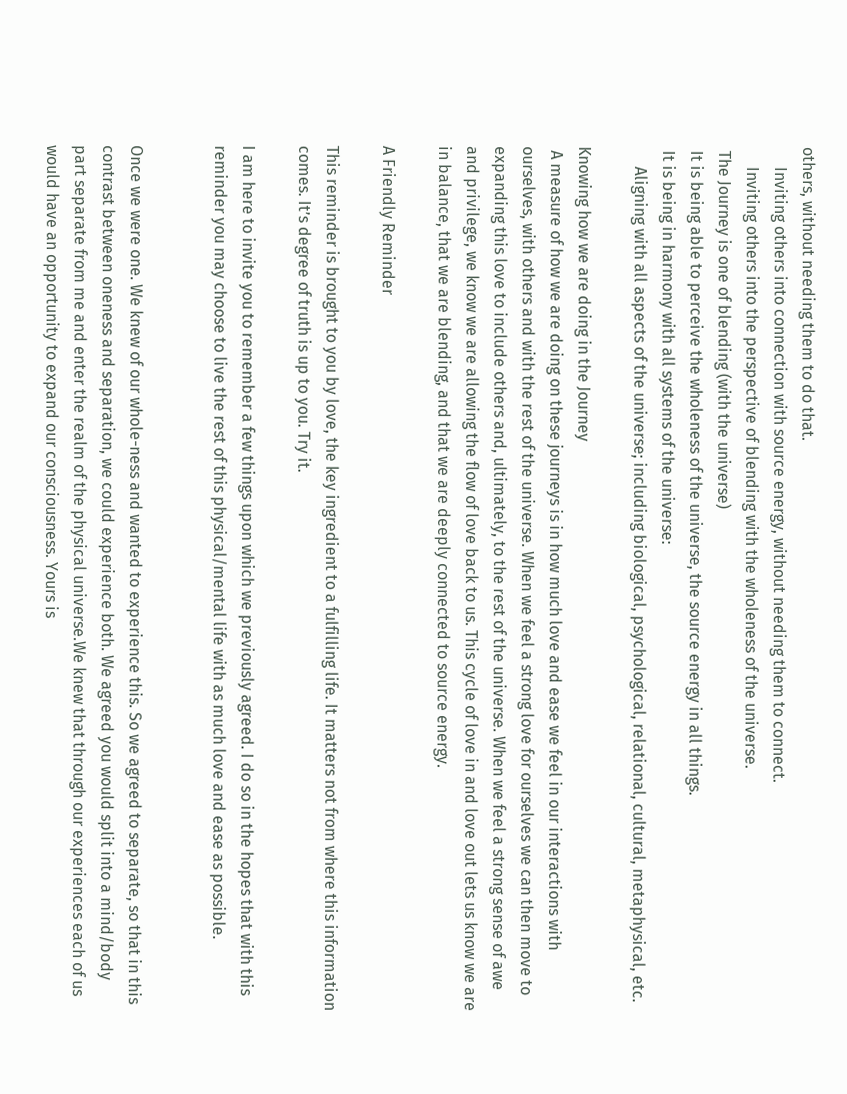others, without needing them to do that.
     Inviting others into connection with source energy, without needing them to connect.
     Inviting others into the perspective of blending with the wholeness of the universe.
 The Journey is one of blending (with the universe)
 It is being able to perceive the wholeness of the universe, the source energy in all things.
 It is being in harmony with all systems of the universe:
     Aligning with all aspects of the universe; including biological, psychological, relational, cultural, metaphysical, etc.

Knowing how we are doing in the Journey
 A measure of how we are doing on these journeys is in how much love and ease we feel in our interactions with ourselves, with others and with the rest of the universe. When we feel a strong love for ourselves we can then move to expanding this love to include others and, ultimately, to the rest of the universe. When we feel a strong sense of awe and privilege, we know we are allowing the flow of love back to us. This cycle of love in and love out lets us know we are in balance, that we are blending, and that we are deeply connected to source energy.

A Friendly Reminder

This reminder is brought to you by love, the key ingredient to a fulfilling life. It matters not from where this information comes. It’s degree of truth is up to you. Try it.

I am here to invite you to remember a few things upon which we previously agreed. I do so in the hopes that with this reminder you may choose to live the rest of this physical/mental life with as much love and ease as possible.


Once we were one. We knew of our whole-ness and wanted to experience this. So we agreed to separate, so that in this contrast between oneness and separation, we could experience both. We agreed you would split into a mind/body part separate from me and enter the realm of the physical universe.We knew that through our experiences each of us would have an opportunity to expand our consciousness. Yours is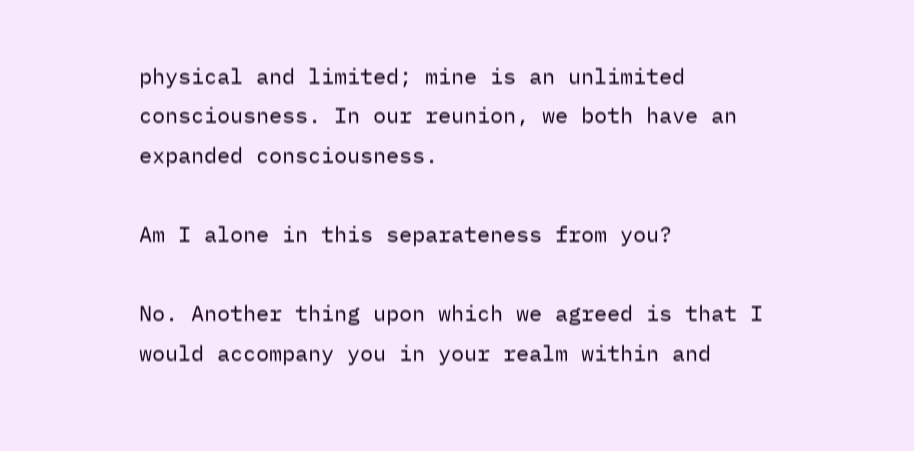physical and limited; mine is an unlimited consciousness. In our reunion, we both have an expanded consciousness.

Am I alone in this separateness from you?

No. Another thing upon which we agreed is that I would accompany you in your realm within and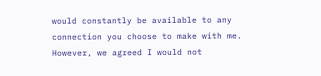would constantly be available to any connection you choose to make with me. However, we agreed I would not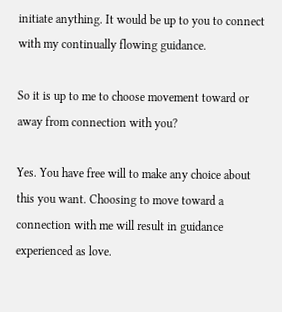initiate anything. It would be up to you to connect with my continually flowing guidance.

So it is up to me to choose movement toward or away from connection with you?

Yes. You have free will to make any choice about this you want. Choosing to move toward a connection with me will result in guidance experienced as love.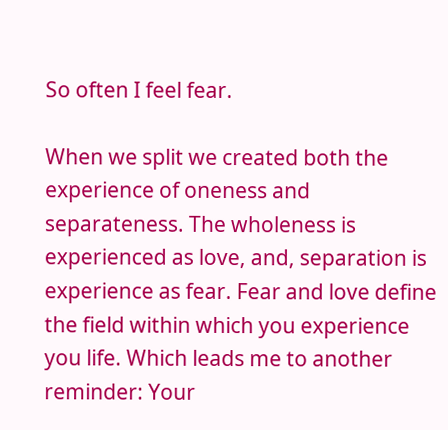So often I feel fear.

When we split we created both the experience of oneness and separateness. The wholeness is experienced as love, and, separation is experience as fear. Fear and love define the field within which you experience you life. Which leads me to another reminder: Your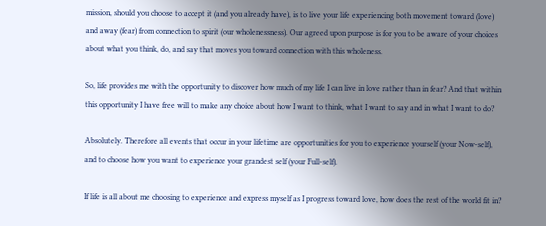mission, should you choose to accept it (and you already have), is to live your life experiencing both movement toward (love) and away (fear) from connection to spirit (our wholenessness). Our agreed upon purpose is for you to be aware of your choices about what you think, do, and say that moves you toward connection with this wholeness.

So, life provides me with the opportunity to discover how much of my life I can live in love rather than in fear? And that within this opportunity I have free will to make any choice about how I want to think, what I want to say and in what I want to do?

Absolutely. Therefore all events that occur in your lifetime are opportunities for you to experience yourself (your Now-self), and to choose how you want to experience your grandest self (your Full-self).

If life is all about me choosing to experience and express myself as I progress toward love, how does the rest of the world fit in?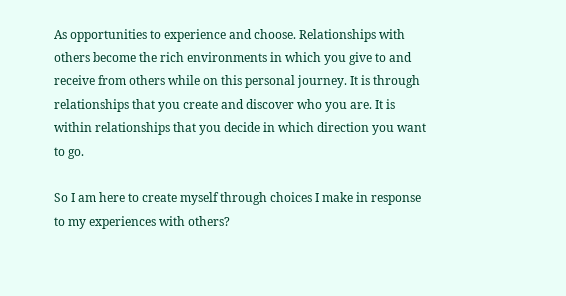As opportunities to experience and choose. Relationships with others become the rich environments in which you give to and receive from others while on this personal journey. It is through relationships that you create and discover who you are. It is within relationships that you decide in which direction you want to go.

So I am here to create myself through choices I make in response to my experiences with others?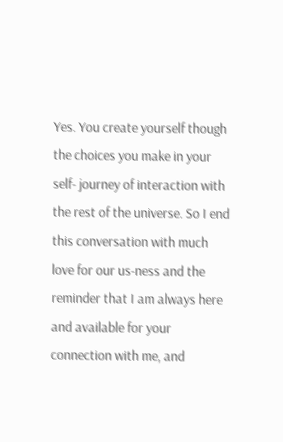Yes. You create yourself though the choices you make in your self- journey of interaction with the rest of the universe. So I end this conversation with much love for our us-ness and the reminder that I am always here and available for your connection with me, and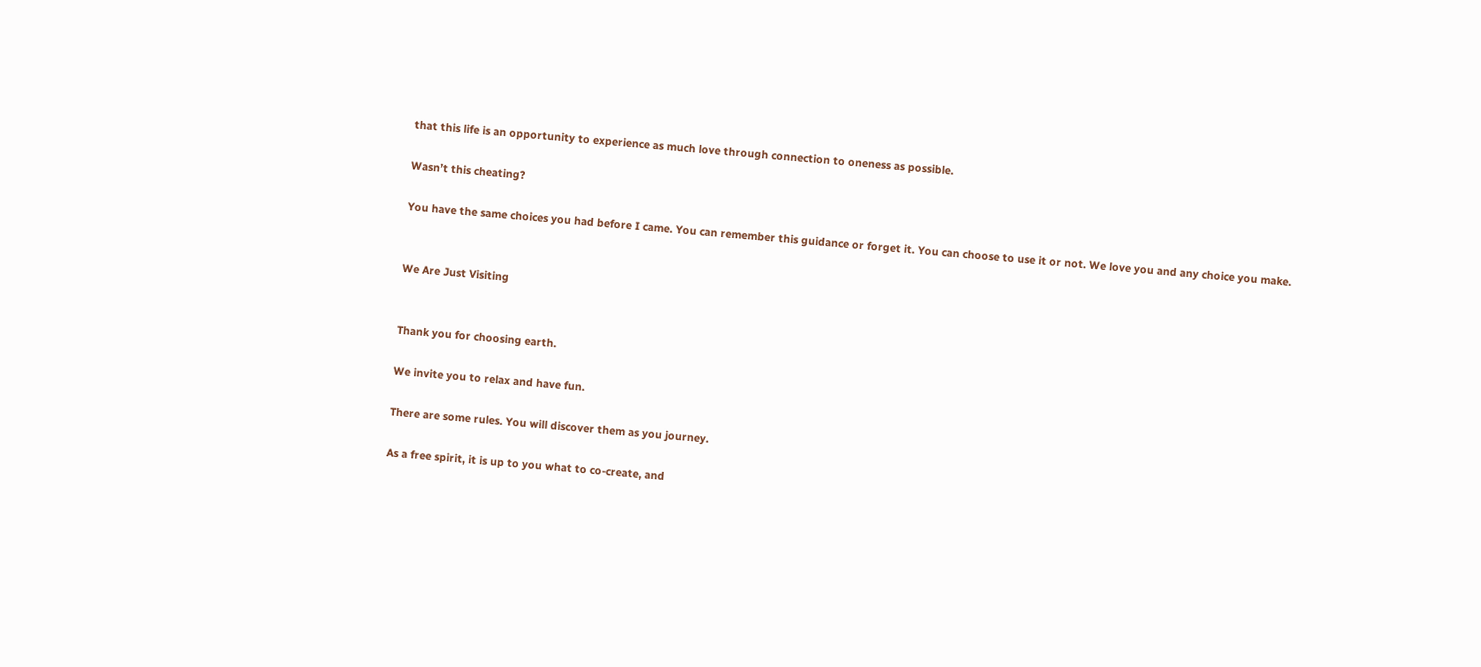that this life is an opportunity to experience as much love through connection to oneness as possible.

Wasn’t this cheating?

You have the same choices you had before I came. You can remember this guidance or forget it. You can choose to use it or not. We love you and any choice you make.


We Are Just Visiting


Thank you for choosing earth.

We invite you to relax and have fun.

There are some rules. You will discover them as you journey.

As a free spirit, it is up to you what to co-create, and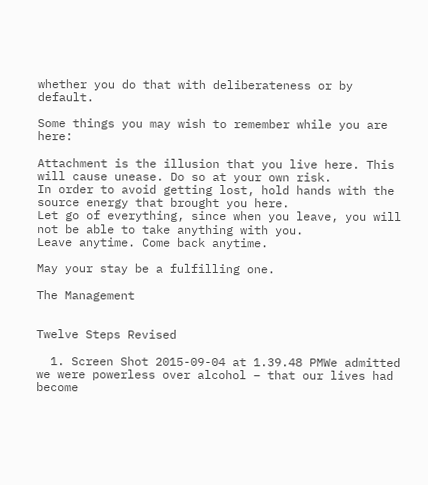whether you do that with deliberateness or by default.

Some things you may wish to remember while you are here:

Attachment is the illusion that you live here. This will cause unease. Do so at your own risk.
In order to avoid getting lost, hold hands with the source energy that brought you here.
Let go of everything, since when you leave, you will not be able to take anything with you.
Leave anytime. Come back anytime.

May your stay be a fulfilling one.

The Management


Twelve Steps Revised

  1. Screen Shot 2015-09-04 at 1.39.48 PMWe admitted we were powerless over alcohol – that our lives had become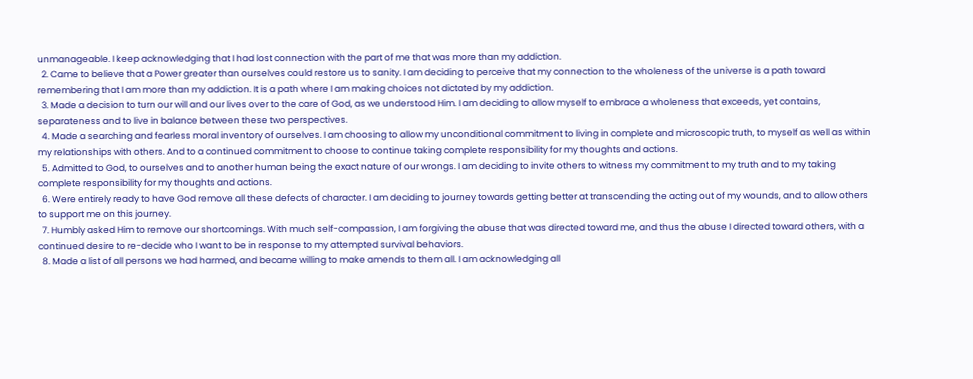unmanageable. I keep acknowledging that I had lost connection with the part of me that was more than my addiction.
  2. Came to believe that a Power greater than ourselves could restore us to sanity. I am deciding to perceive that my connection to the wholeness of the universe is a path toward remembering that I am more than my addiction. It is a path where I am making choices not dictated by my addiction.
  3. Made a decision to turn our will and our lives over to the care of God, as we understood Him. I am deciding to allow myself to embrace a wholeness that exceeds, yet contains, separateness and to live in balance between these two perspectives.
  4. Made a searching and fearless moral inventory of ourselves. I am choosing to allow my unconditional commitment to living in complete and microscopic truth, to myself as well as within my relationships with others. And to a continued commitment to choose to continue taking complete responsibility for my thoughts and actions.
  5. Admitted to God, to ourselves and to another human being the exact nature of our wrongs. I am deciding to invite others to witness my commitment to my truth and to my taking complete responsibility for my thoughts and actions.
  6. Were entirely ready to have God remove all these defects of character. I am deciding to journey towards getting better at transcending the acting out of my wounds, and to allow others to support me on this journey.
  7. Humbly asked Him to remove our shortcomings. With much self-compassion, I am forgiving the abuse that was directed toward me, and thus the abuse I directed toward others, with a continued desire to re-decide who I want to be in response to my attempted survival behaviors.
  8. Made a list of all persons we had harmed, and became willing to make amends to them all. I am acknowledging all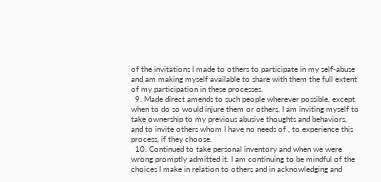of the invitations I made to others to participate in my self-abuse and am making myself available to share with them the full extent of my participation in these processes.
  9. Made direct amends to such people wherever possible, except when to do so would injure them or others. I am inviting myself to take ownership to my previous abusive thoughts and behaviors, and to invite others whom I have no needs of , to experience this process, if they choose.
  10. Continued to take personal inventory and when we were wrong promptly admitted it. I am continuing to be mindful of the choices I make in relation to others and in acknowledging and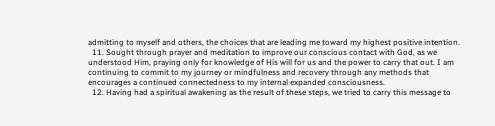admitting to myself and others, the choices that are leading me toward my highest positive intention.
  11. Sought through prayer and meditation to improve our conscious contact with God, as we understood Him, praying only for knowledge of His will for us and the power to carry that out. I am continuing to commit to my journey or mindfulness and recovery through any methods that encourages a continued connectedness to my internal expanded consciousness.
  12. Having had a spiritual awakening as the result of these steps, we tried to carry this message to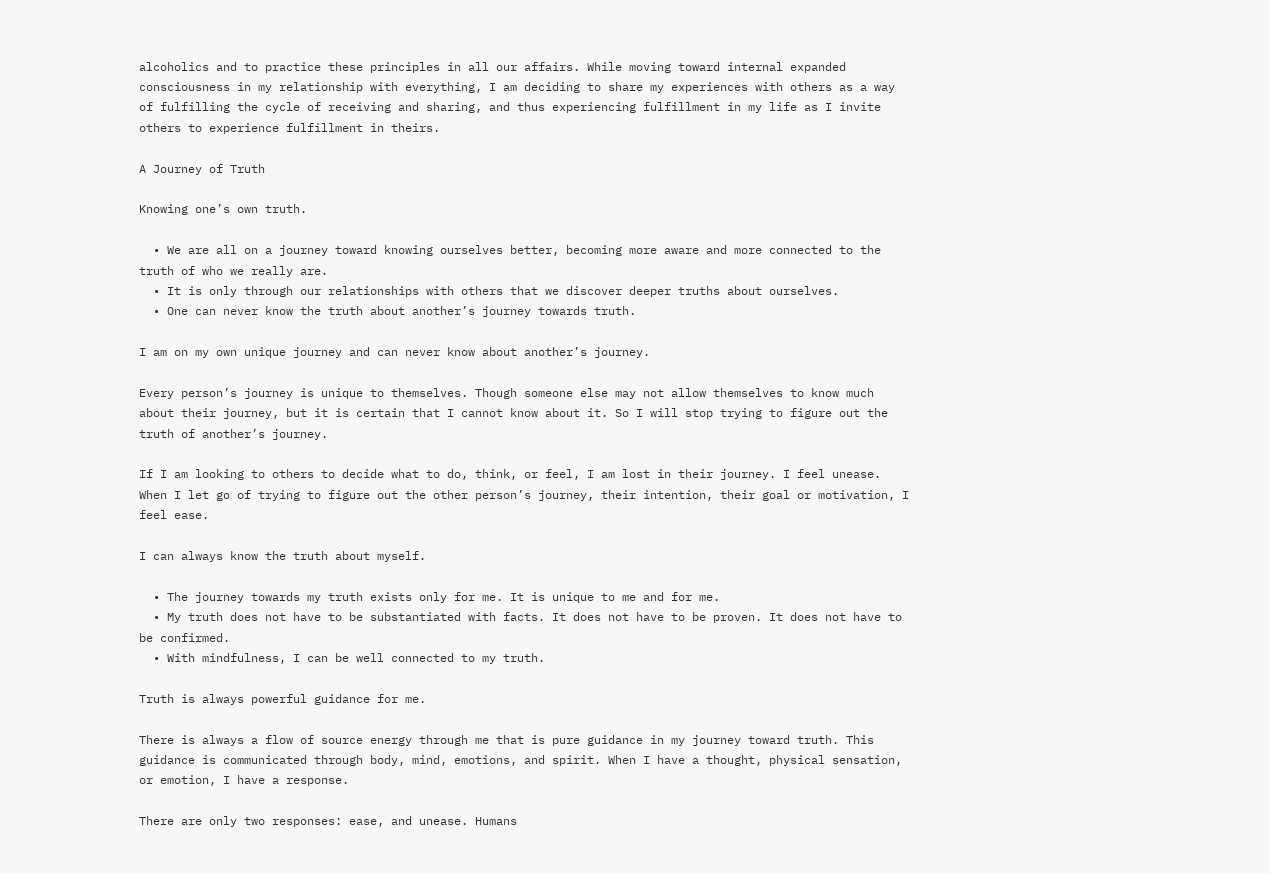alcoholics and to practice these principles in all our affairs. While moving toward internal expanded consciousness in my relationship with everything, I am deciding to share my experiences with others as a way of fulfilling the cycle of receiving and sharing, and thus experiencing fulfillment in my life as I invite others to experience fulfillment in theirs.

A Journey of Truth

Knowing one’s own truth.

  • We are all on a journey toward knowing ourselves better, becoming more aware and more connected to the truth of who we really are.
  • It is only through our relationships with others that we discover deeper truths about ourselves.
  • One can never know the truth about another’s journey towards truth.

I am on my own unique journey and can never know about another’s journey.

Every person’s journey is unique to themselves. Though someone else may not allow themselves to know much about their journey, but it is certain that I cannot know about it. So I will stop trying to figure out the truth of another’s journey.

If I am looking to others to decide what to do, think, or feel, I am lost in their journey. I feel unease. When I let go of trying to figure out the other person’s journey, their intention, their goal or motivation, I feel ease.

I can always know the truth about myself.

  • The journey towards my truth exists only for me. It is unique to me and for me.
  • My truth does not have to be substantiated with facts. It does not have to be proven. It does not have to be confirmed.
  • With mindfulness, I can be well connected to my truth.

Truth is always powerful guidance for me.

There is always a flow of source energy through me that is pure guidance in my journey toward truth. This guidance is communicated through body, mind, emotions, and spirit. When I have a thought, physical sensation, or emotion, I have a response.

There are only two responses: ease, and unease. Humans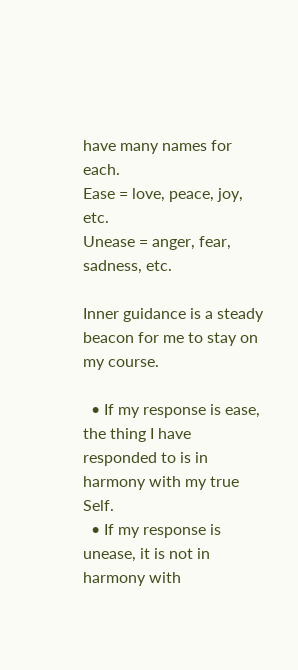have many names for each.
Ease = love, peace, joy, etc.
Unease = anger, fear, sadness, etc.

Inner guidance is a steady beacon for me to stay on my course.

  • If my response is ease, the thing I have responded to is in harmony with my true Self.
  • If my response is unease, it is not in harmony with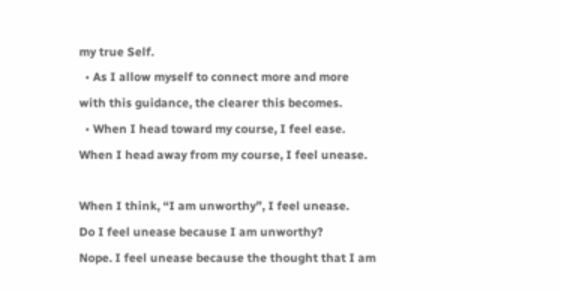my true Self.
  • As I allow myself to connect more and more with this guidance, the clearer this becomes.
  • When I head toward my course, I feel ease. When I head away from my course, I feel unease.

When I think, “I am unworthy”, I feel unease.
Do I feel unease because I am unworthy?
Nope. I feel unease because the thought that I am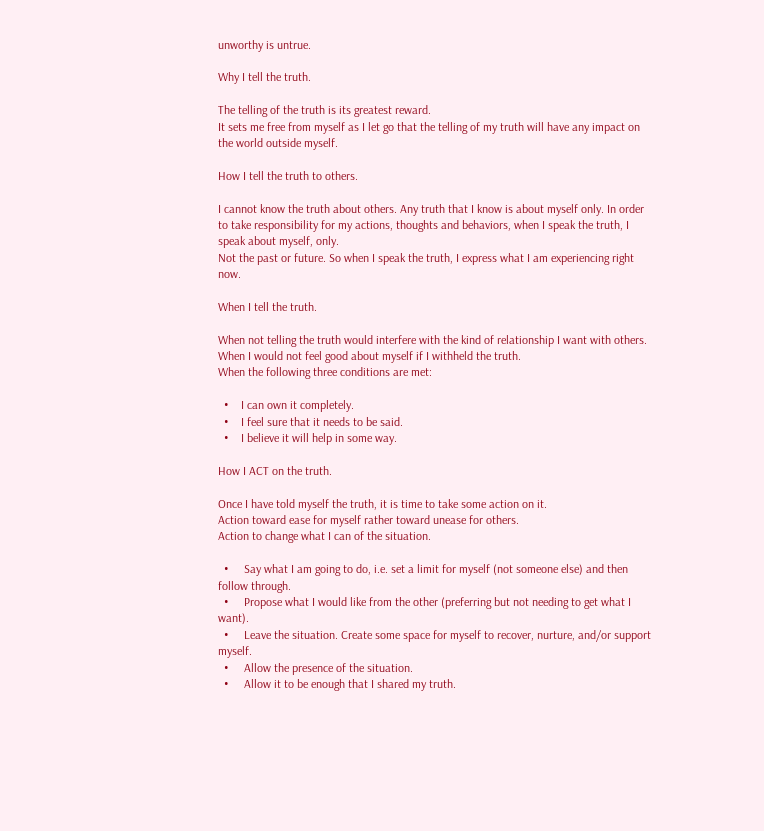unworthy is untrue.

Why I tell the truth.

The telling of the truth is its greatest reward.
It sets me free from myself as I let go that the telling of my truth will have any impact on the world outside myself.

How I tell the truth to others.

I cannot know the truth about others. Any truth that I know is about myself only. In order to take responsibility for my actions, thoughts and behaviors, when I speak the truth, I speak about myself, only.
Not the past or future. So when I speak the truth, I express what I am experiencing right now.

When I tell the truth.

When not telling the truth would interfere with the kind of relationship I want with others.
When I would not feel good about myself if I withheld the truth.
When the following three conditions are met:

  •    I can own it completely.
  •    I feel sure that it needs to be said.
  •    I believe it will help in some way.

How I ACT on the truth.

Once I have told myself the truth, it is time to take some action on it.
Action toward ease for myself rather toward unease for others.
Action to change what I can of the situation.

  •     Say what I am going to do, i.e. set a limit for myself (not someone else) and then follow through.
  •     Propose what I would like from the other (preferring but not needing to get what I want).
  •     Leave the situation. Create some space for myself to recover, nurture, and/or support myself.
  •     Allow the presence of the situation.
  •     Allow it to be enough that I shared my truth.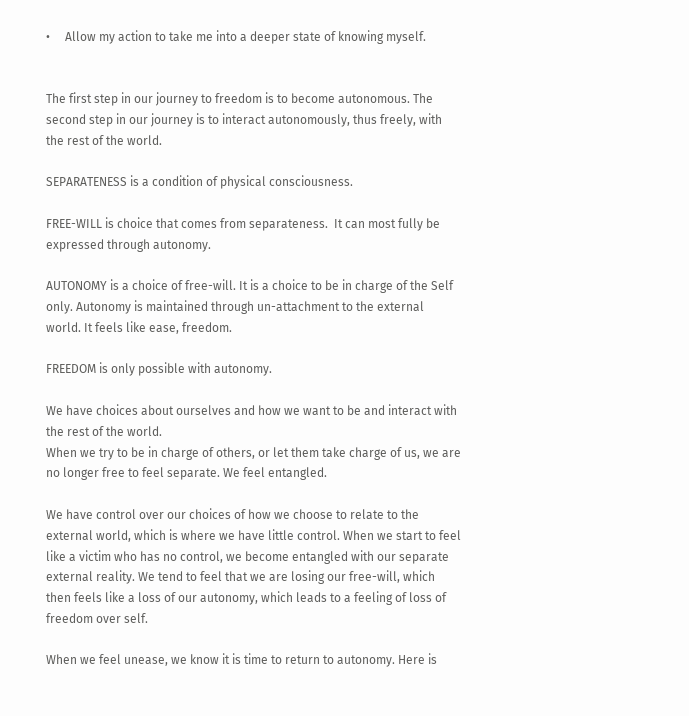•     Allow my action to take me into a deeper state of knowing myself.


The first step in our journey to freedom is to become autonomous. The second step in our journey is to interact autonomously, thus freely, with the rest of the world.

SEPARATENESS is a condition of physical consciousness.

FREE-WILL is choice that comes from separateness.  It can most fully be expressed through autonomy.

AUTONOMY is a choice of free-will. It is a choice to be in charge of the Self only. Autonomy is maintained through un-attachment to the external world. It feels like ease, freedom.

FREEDOM is only possible with autonomy.

We have choices about ourselves and how we want to be and interact with the rest of the world.
When we try to be in charge of others, or let them take charge of us, we are no longer free to feel separate. We feel entangled.

We have control over our choices of how we choose to relate to the external world, which is where we have little control. When we start to feel like a victim who has no control, we become entangled with our separate external reality. We tend to feel that we are losing our free-will, which then feels like a loss of our autonomy, which leads to a feeling of loss of freedom over self.

When we feel unease, we know it is time to return to autonomy. Here is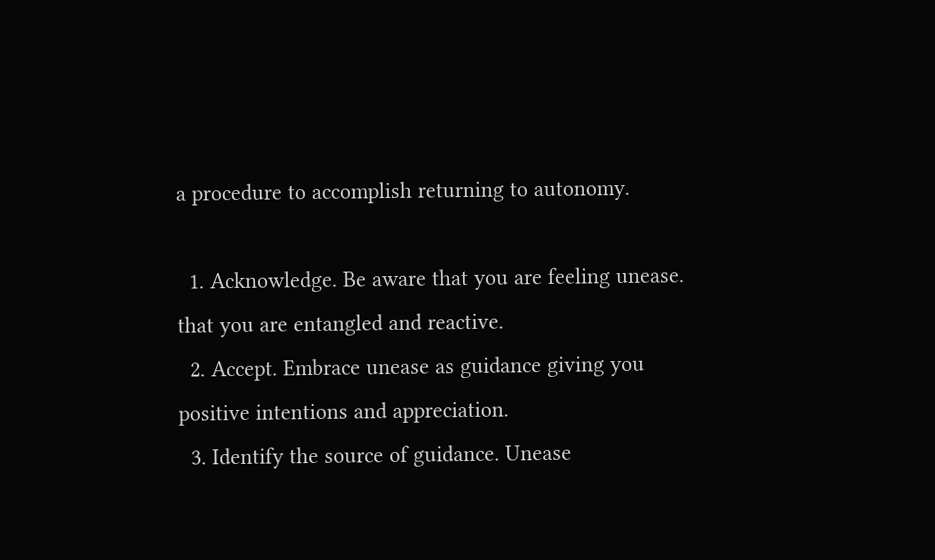a procedure to accomplish returning to autonomy.

  1. Acknowledge. Be aware that you are feeling unease. that you are entangled and reactive.
  2. Accept. Embrace unease as guidance giving you positive intentions and appreciation.
  3. Identify the source of guidance. Unease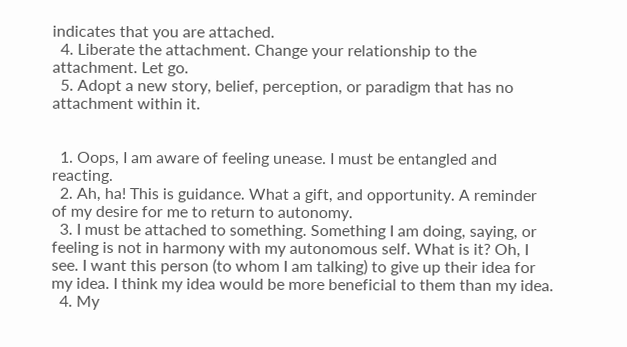indicates that you are attached.
  4. Liberate the attachment. Change your relationship to the attachment. Let go.
  5. Adopt a new story, belief, perception, or paradigm that has no attachment within it.


  1. Oops, I am aware of feeling unease. I must be entangled and reacting.
  2. Ah, ha! This is guidance. What a gift, and opportunity. A reminder of my desire for me to return to autonomy.
  3. I must be attached to something. Something I am doing, saying, or feeling is not in harmony with my autonomous self. What is it? Oh, I see. I want this person (to whom I am talking) to give up their idea for my idea. I think my idea would be more beneficial to them than my idea.
  4. My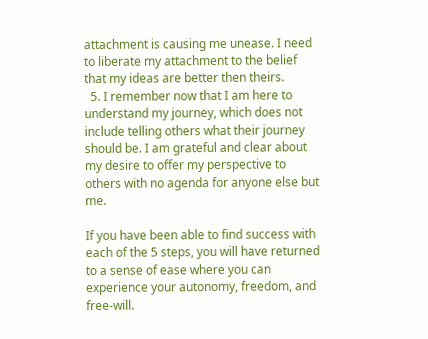attachment is causing me unease. I need to liberate my attachment to the belief that my ideas are better then theirs.
  5. I remember now that I am here to understand my journey, which does not include telling others what their journey should be. I am grateful and clear about my desire to offer my perspective to others with no agenda for anyone else but me.

If you have been able to find success with each of the 5 steps, you will have returned to a sense of ease where you can experience your autonomy, freedom, and free-will.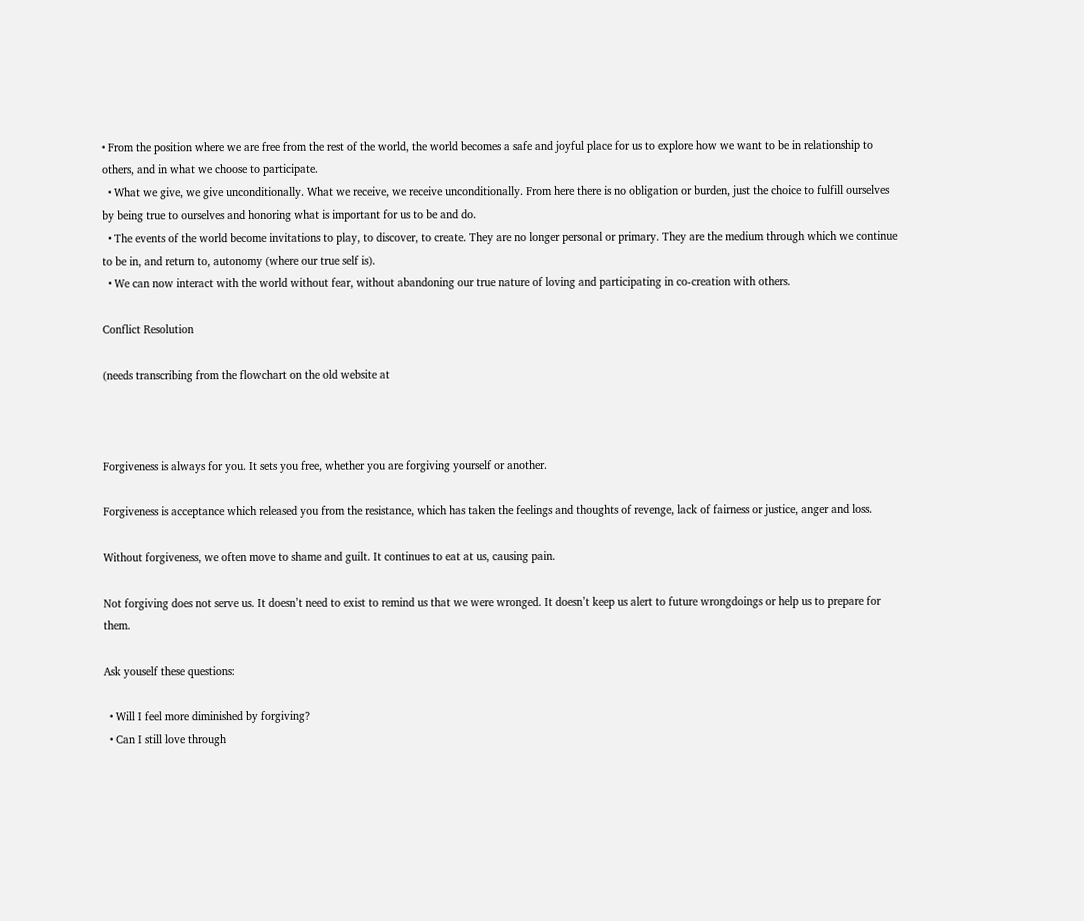• From the position where we are free from the rest of the world, the world becomes a safe and joyful place for us to explore how we want to be in relationship to others, and in what we choose to participate.
  • What we give, we give unconditionally. What we receive, we receive unconditionally. From here there is no obligation or burden, just the choice to fulfill ourselves by being true to ourselves and honoring what is important for us to be and do.
  • The events of the world become invitations to play, to discover, to create. They are no longer personal or primary. They are the medium through which we continue to be in, and return to, autonomy (where our true self is).
  • We can now interact with the world without fear, without abandoning our true nature of loving and participating in co-creation with others.

Conflict Resolution

(needs transcribing from the flowchart on the old website at



Forgiveness is always for you. It sets you free, whether you are forgiving yourself or another.

Forgiveness is acceptance which released you from the resistance, which has taken the feelings and thoughts of revenge, lack of fairness or justice, anger and loss.

Without forgiveness, we often move to shame and guilt. It continues to eat at us, causing pain.

Not forgiving does not serve us. It doesn’t need to exist to remind us that we were wronged. It doesn’t keep us alert to future wrongdoings or help us to prepare for them.

Ask youself these questions:

  • Will I feel more diminished by forgiving?
  • Can I still love through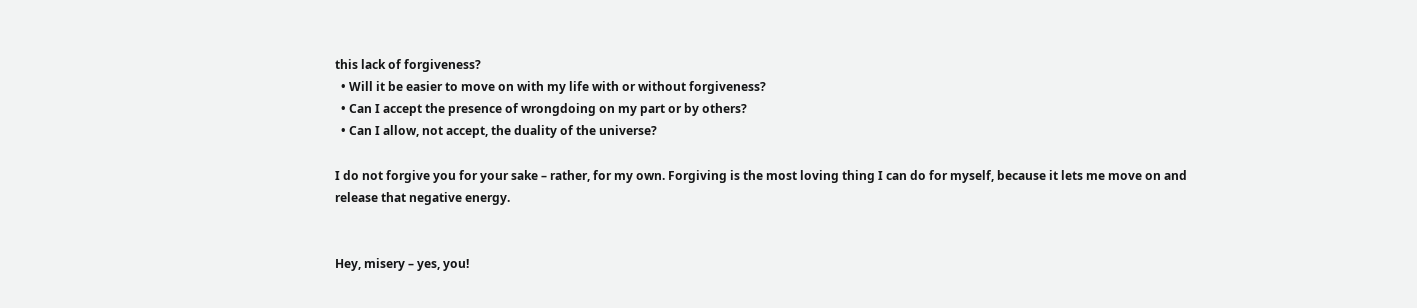this lack of forgiveness?
  • Will it be easier to move on with my life with or without forgiveness?
  • Can I accept the presence of wrongdoing on my part or by others?
  • Can I allow, not accept, the duality of the universe?

I do not forgive you for your sake – rather, for my own. Forgiving is the most loving thing I can do for myself, because it lets me move on and release that negative energy.


Hey, misery – yes, you!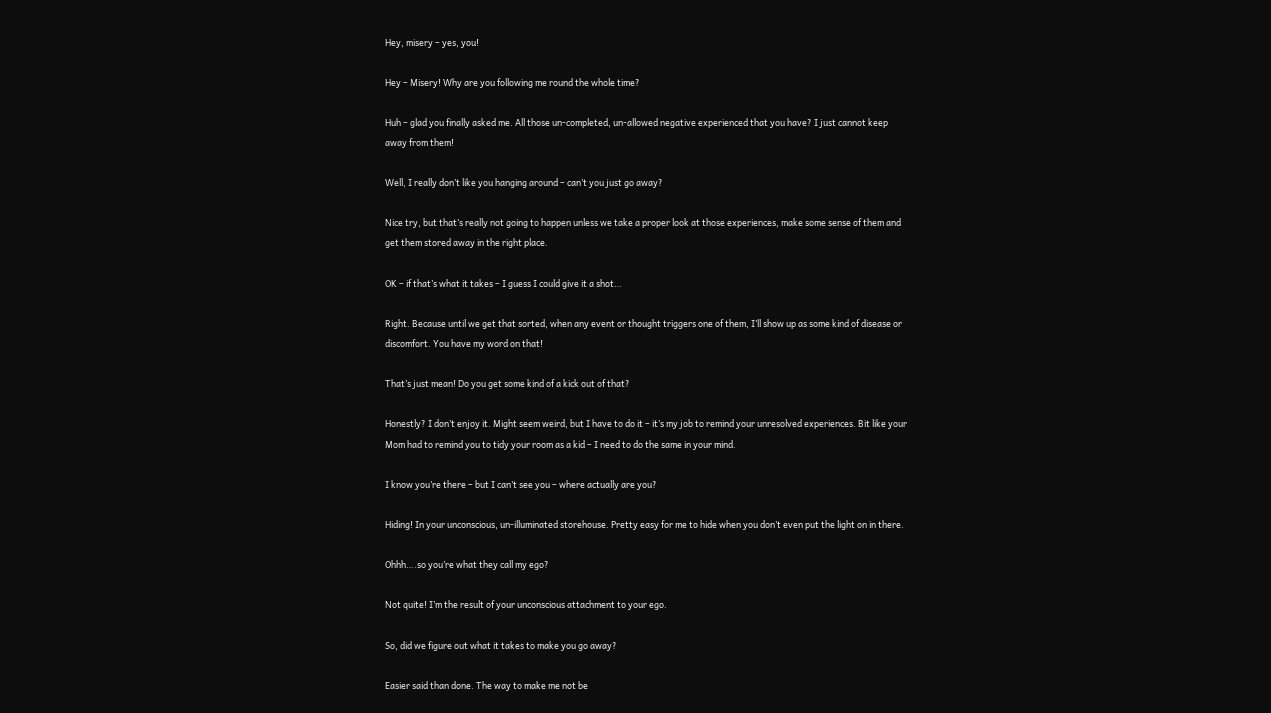Hey, misery – yes, you!

Hey – Misery! Why are you following me round the whole time?

Huh – glad you finally asked me. All those un-completed, un-allowed negative experienced that you have? I just cannot keep away from them!

Well, I really don’t like you hanging around – can’t you just go away?

Nice try, but that’s really not going to happen unless we take a proper look at those experiences, make some sense of them and get them stored away in the right place.

OK – if that’s what it takes – I guess I could give it a shot…

Right. Because until we get that sorted, when any event or thought triggers one of them, I’ll show up as some kind of disease or discomfort. You have my word on that!

That’s just mean! Do you get some kind of a kick out of that?

Honestly? I don’t enjoy it. Might seem weird, but I have to do it – it’s my job to remind your unresolved experiences. Bit like your Mom had to remind you to tidy your room as a kid – I need to do the same in your mind.

I know you’re there – but I can’t see you – where actually are you?

Hiding! In your unconscious, un-illuminated storehouse. Pretty easy for me to hide when you don’t even put the light on in there.

Ohhh….so you’re what they call my ego?

Not quite! I’m the result of your unconscious attachment to your ego.

So, did we figure out what it takes to make you go away?

Easier said than done. The way to make me not be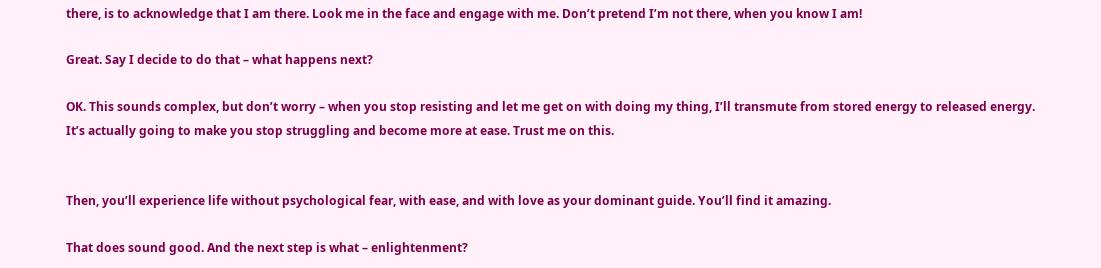there, is to acknowledge that I am there. Look me in the face and engage with me. Don’t pretend I’m not there, when you know I am!

Great. Say I decide to do that – what happens next?

OK. This sounds complex, but don’t worry – when you stop resisting and let me get on with doing my thing, I’ll transmute from stored energy to released energy. It’s actually going to make you stop struggling and become more at ease. Trust me on this.


Then, you’ll experience life without psychological fear, with ease, and with love as your dominant guide. You’ll find it amazing.

That does sound good. And the next step is what – enlightenment?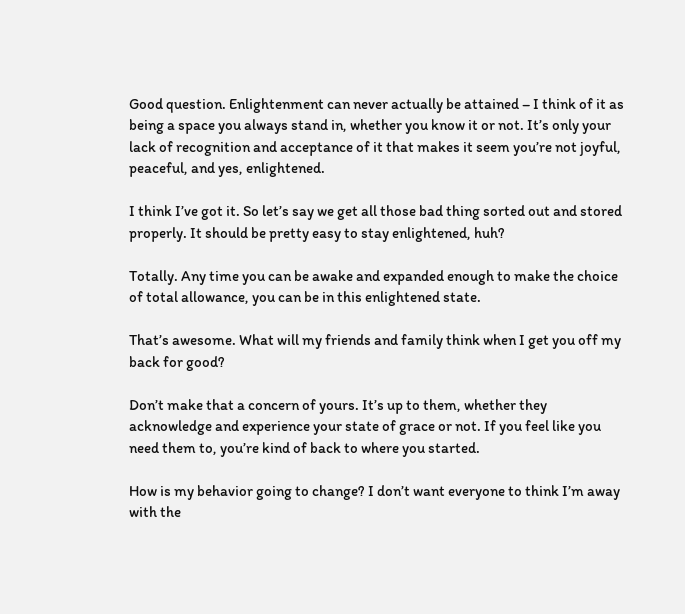Good question. Enlightenment can never actually be attained – I think of it as being a space you always stand in, whether you know it or not. It’s only your lack of recognition and acceptance of it that makes it seem you’re not joyful, peaceful, and yes, enlightened.

I think I’ve got it. So let’s say we get all those bad thing sorted out and stored properly. It should be pretty easy to stay enlightened, huh?

Totally. Any time you can be awake and expanded enough to make the choice of total allowance, you can be in this enlightened state.

That’s awesome. What will my friends and family think when I get you off my back for good?

Don’t make that a concern of yours. It’s up to them, whether they acknowledge and experience your state of grace or not. If you feel like you need them to, you’re kind of back to where you started.

How is my behavior going to change? I don’t want everyone to think I’m away with the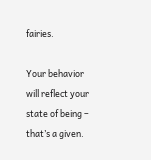fairies.

Your behavior will reflect your state of being – that’s a given.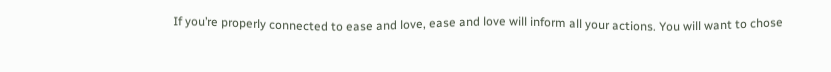If you’re properly connected to ease and love, ease and love will inform all your actions. You will want to chose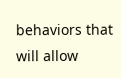behaviors that will allow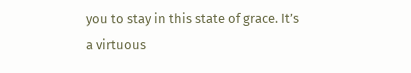you to stay in this state of grace. It’s a virtuous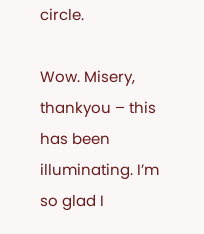circle.

Wow. Misery, thankyou – this has been illuminating. I’m so glad I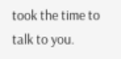took the time to talk to you.